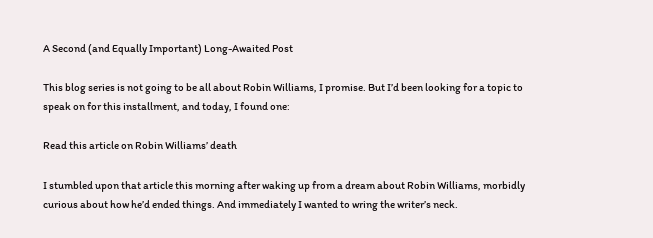A Second (and Equally Important) Long-Awaited Post

This blog series is not going to be all about Robin Williams, I promise. But I’d been looking for a topic to speak on for this installment, and today, I found one:

Read this article on Robin Williams’ death

I stumbled upon that article this morning after waking up from a dream about Robin Williams, morbidly curious about how he’d ended things. And immediately I wanted to wring the writer’s neck.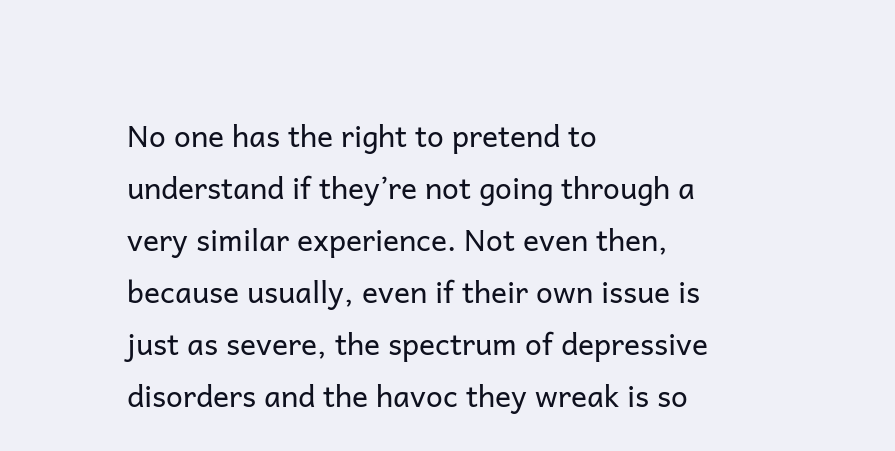No one has the right to pretend to understand if they’re not going through a very similar experience. Not even then, because usually, even if their own issue is just as severe, the spectrum of depressive disorders and the havoc they wreak is so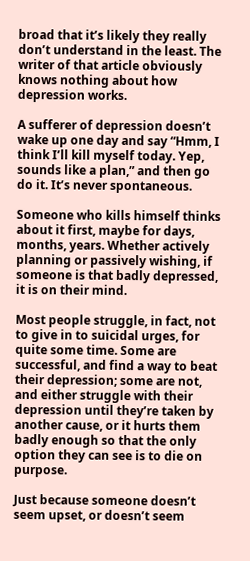broad that it’s likely they really don’t understand in the least. The writer of that article obviously knows nothing about how depression works.

A sufferer of depression doesn’t wake up one day and say “Hmm, I think I’ll kill myself today. Yep, sounds like a plan,” and then go do it. It’s never spontaneous.

Someone who kills himself thinks about it first, maybe for days, months, years. Whether actively planning or passively wishing, if someone is that badly depressed, it is on their mind.

Most people struggle, in fact, not to give in to suicidal urges, for quite some time. Some are successful, and find a way to beat their depression; some are not, and either struggle with their depression until they’re taken by another cause, or it hurts them badly enough so that the only option they can see is to die on purpose.

Just because someone doesn’t seem upset, or doesn’t seem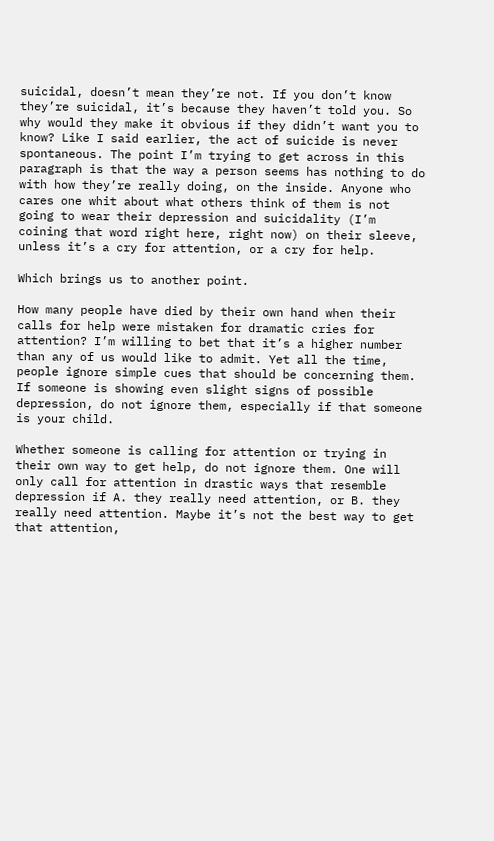suicidal, doesn’t mean they’re not. If you don’t know they’re suicidal, it’s because they haven’t told you. So why would they make it obvious if they didn’t want you to know? Like I said earlier, the act of suicide is never spontaneous. The point I’m trying to get across in this paragraph is that the way a person seems has nothing to do with how they’re really doing, on the inside. Anyone who cares one whit about what others think of them is not going to wear their depression and suicidality (I’m coining that word right here, right now) on their sleeve, unless it’s a cry for attention, or a cry for help.

Which brings us to another point.

How many people have died by their own hand when their calls for help were mistaken for dramatic cries for attention? I’m willing to bet that it’s a higher number than any of us would like to admit. Yet all the time, people ignore simple cues that should be concerning them. If someone is showing even slight signs of possible depression, do not ignore them, especially if that someone is your child.

Whether someone is calling for attention or trying in their own way to get help, do not ignore them. One will only call for attention in drastic ways that resemble depression if A. they really need attention, or B. they really need attention. Maybe it’s not the best way to get that attention,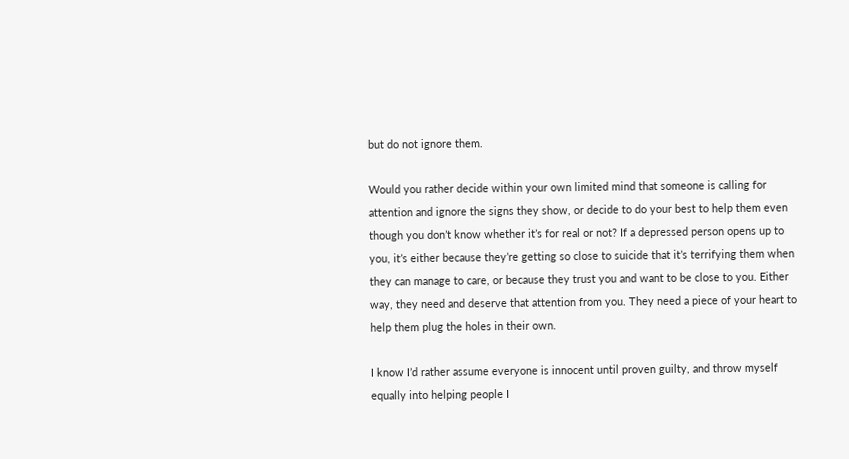but do not ignore them.

Would you rather decide within your own limited mind that someone is calling for attention and ignore the signs they show, or decide to do your best to help them even though you don’t know whether it’s for real or not? If a depressed person opens up to you, it’s either because they’re getting so close to suicide that it’s terrifying them when they can manage to care, or because they trust you and want to be close to you. Either way, they need and deserve that attention from you. They need a piece of your heart to help them plug the holes in their own.

I know I’d rather assume everyone is innocent until proven guilty, and throw myself equally into helping people I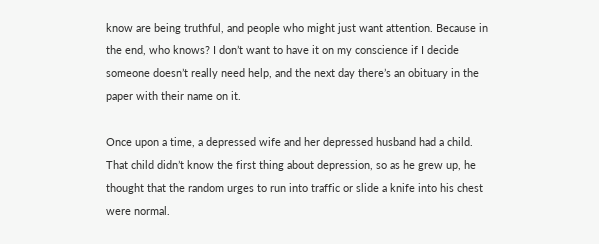know are being truthful, and people who might just want attention. Because in the end, who knows? I don’t want to have it on my conscience if I decide someone doesn’t really need help, and the next day there’s an obituary in the paper with their name on it.

Once upon a time, a depressed wife and her depressed husband had a child. That child didn’t know the first thing about depression, so as he grew up, he thought that the random urges to run into traffic or slide a knife into his chest were normal.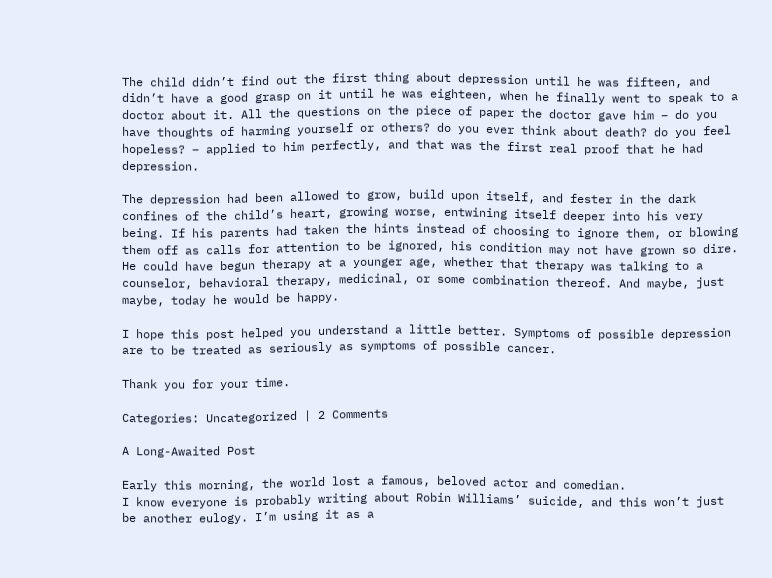The child didn’t find out the first thing about depression until he was fifteen, and didn’t have a good grasp on it until he was eighteen, when he finally went to speak to a doctor about it. All the questions on the piece of paper the doctor gave him – do you have thoughts of harming yourself or others? do you ever think about death? do you feel hopeless? – applied to him perfectly, and that was the first real proof that he had depression.

The depression had been allowed to grow, build upon itself, and fester in the dark confines of the child’s heart, growing worse, entwining itself deeper into his very being. If his parents had taken the hints instead of choosing to ignore them, or blowing them off as calls for attention to be ignored, his condition may not have grown so dire. He could have begun therapy at a younger age, whether that therapy was talking to a counselor, behavioral therapy, medicinal, or some combination thereof. And maybe, just maybe, today he would be happy.

I hope this post helped you understand a little better. Symptoms of possible depression are to be treated as seriously as symptoms of possible cancer.

Thank you for your time.

Categories: Uncategorized | 2 Comments

A Long-Awaited Post

Early this morning, the world lost a famous, beloved actor and comedian.
I know everyone is probably writing about Robin Williams’ suicide, and this won’t just be another eulogy. I’m using it as a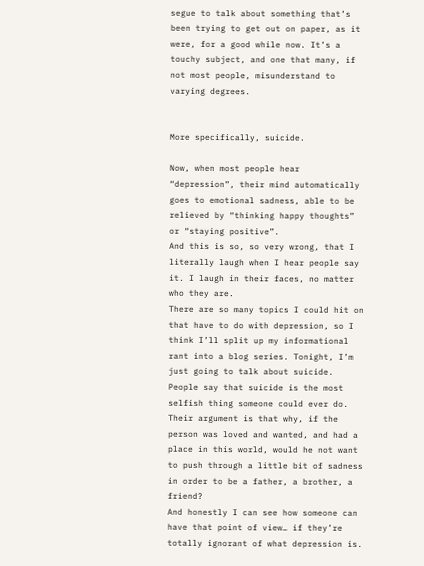segue to talk about something that’s been trying to get out on paper, as it were, for a good while now. It’s a touchy subject, and one that many, if not most people, misunderstand to varying degrees.


More specifically, suicide.

Now, when most people hear “depression”, their mind automatically goes to emotional sadness, able to be relieved by “thinking happy thoughts” or “staying positive”.
And this is so, so very wrong, that I literally laugh when I hear people say it. I laugh in their faces, no matter who they are.
There are so many topics I could hit on that have to do with depression, so I think I’ll split up my informational rant into a blog series. Tonight, I’m just going to talk about suicide.
People say that suicide is the most selfish thing someone could ever do. Their argument is that why, if the person was loved and wanted, and had a place in this world, would he not want to push through a little bit of sadness in order to be a father, a brother, a friend?
And honestly I can see how someone can have that point of view… if they’re totally ignorant of what depression is.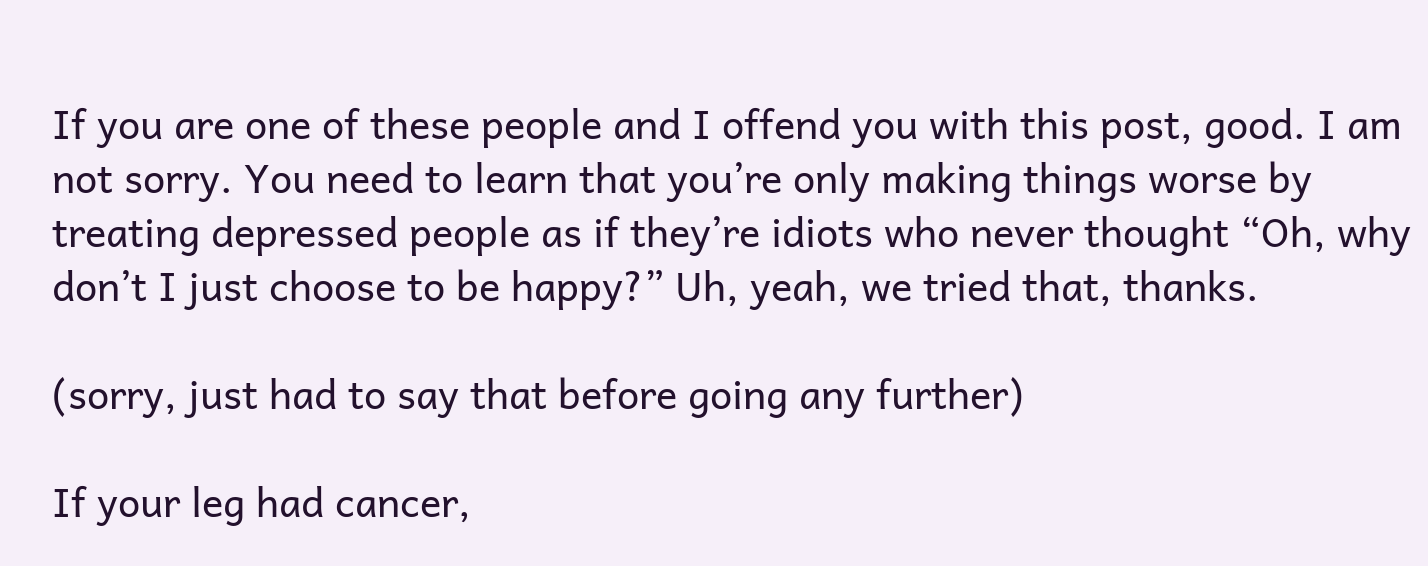If you are one of these people and I offend you with this post, good. I am not sorry. You need to learn that you’re only making things worse by treating depressed people as if they’re idiots who never thought “Oh, why don’t I just choose to be happy?” Uh, yeah, we tried that, thanks.

(sorry, just had to say that before going any further)

If your leg had cancer,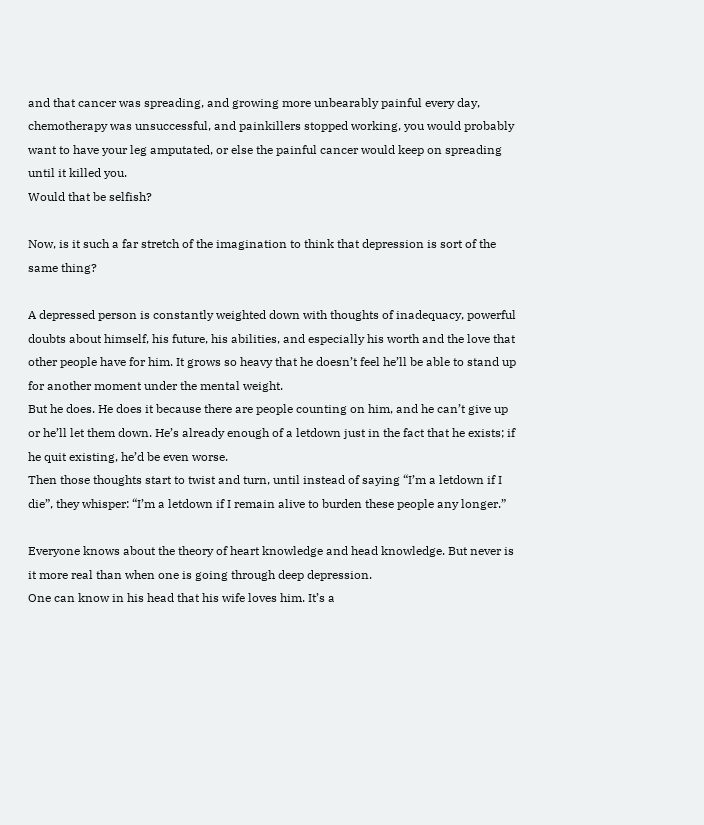and that cancer was spreading, and growing more unbearably painful every day, chemotherapy was unsuccessful, and painkillers stopped working, you would probably want to have your leg amputated, or else the painful cancer would keep on spreading until it killed you.
Would that be selfish?

Now, is it such a far stretch of the imagination to think that depression is sort of the same thing?

A depressed person is constantly weighted down with thoughts of inadequacy, powerful doubts about himself, his future, his abilities, and especially his worth and the love that other people have for him. It grows so heavy that he doesn’t feel he’ll be able to stand up for another moment under the mental weight.
But he does. He does it because there are people counting on him, and he can’t give up or he’ll let them down. He’s already enough of a letdown just in the fact that he exists; if he quit existing, he’d be even worse.
Then those thoughts start to twist and turn, until instead of saying “I’m a letdown if I die”, they whisper: “I’m a letdown if I remain alive to burden these people any longer.”

Everyone knows about the theory of heart knowledge and head knowledge. But never is it more real than when one is going through deep depression.
One can know in his head that his wife loves him. It’s a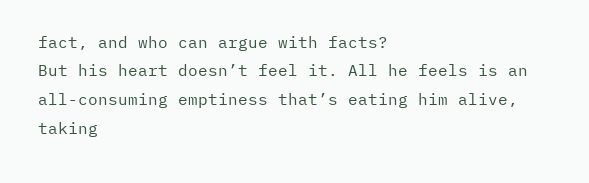fact, and who can argue with facts?
But his heart doesn’t feel it. All he feels is an all-consuming emptiness that’s eating him alive, taking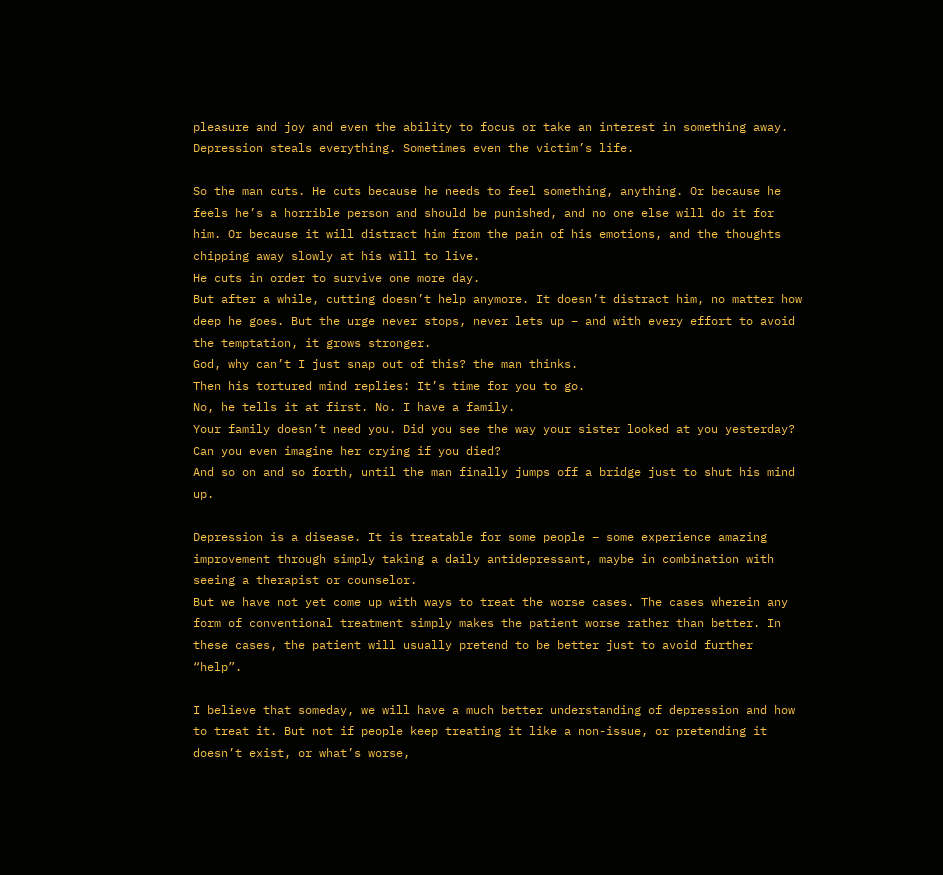pleasure and joy and even the ability to focus or take an interest in something away.
Depression steals everything. Sometimes even the victim’s life.

So the man cuts. He cuts because he needs to feel something, anything. Or because he feels he’s a horrible person and should be punished, and no one else will do it for him. Or because it will distract him from the pain of his emotions, and the thoughts chipping away slowly at his will to live.
He cuts in order to survive one more day.
But after a while, cutting doesn’t help anymore. It doesn’t distract him, no matter how deep he goes. But the urge never stops, never lets up – and with every effort to avoid the temptation, it grows stronger.
God, why can’t I just snap out of this? the man thinks.
Then his tortured mind replies: It’s time for you to go.
No, he tells it at first. No. I have a family.
Your family doesn’t need you. Did you see the way your sister looked at you yesterday? Can you even imagine her crying if you died?
And so on and so forth, until the man finally jumps off a bridge just to shut his mind up.

Depression is a disease. It is treatable for some people – some experience amazing improvement through simply taking a daily antidepressant, maybe in combination with seeing a therapist or counselor.
But we have not yet come up with ways to treat the worse cases. The cases wherein any form of conventional treatment simply makes the patient worse rather than better. In these cases, the patient will usually pretend to be better just to avoid further “help”.

I believe that someday, we will have a much better understanding of depression and how to treat it. But not if people keep treating it like a non-issue, or pretending it doesn’t exist, or what’s worse,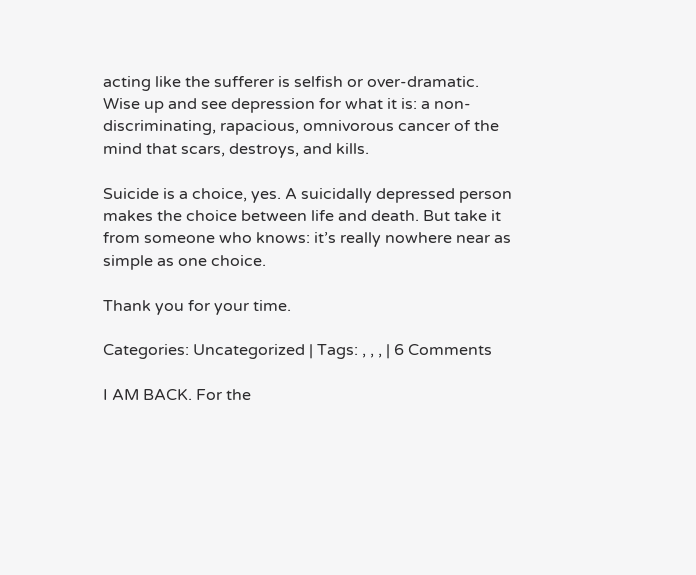acting like the sufferer is selfish or over-dramatic.
Wise up and see depression for what it is: a non-discriminating, rapacious, omnivorous cancer of the mind that scars, destroys, and kills.

Suicide is a choice, yes. A suicidally depressed person makes the choice between life and death. But take it from someone who knows: it’s really nowhere near as simple as one choice.

Thank you for your time.

Categories: Uncategorized | Tags: , , , | 6 Comments

I AM BACK. For the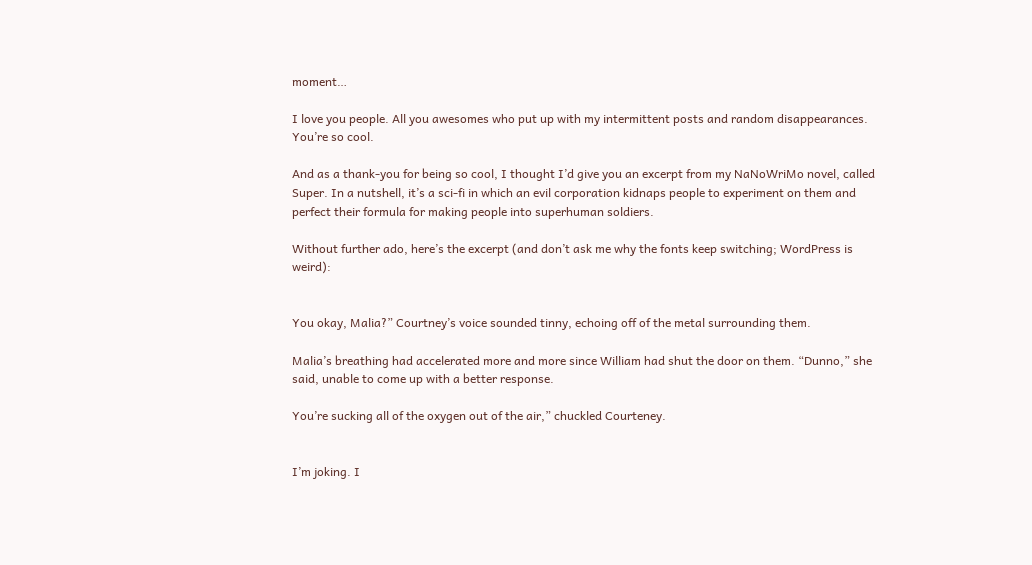moment…

I love you people. All you awesomes who put up with my intermittent posts and random disappearances. You’re so cool.

And as a thank-you for being so cool, I thought I’d give you an excerpt from my NaNoWriMo novel, called Super. In a nutshell, it’s a sci-fi in which an evil corporation kidnaps people to experiment on them and perfect their formula for making people into superhuman soldiers.

Without further ado, here’s the excerpt (and don’t ask me why the fonts keep switching; WordPress is weird):


You okay, Malia?” Courtney’s voice sounded tinny, echoing off of the metal surrounding them.

Malia’s breathing had accelerated more and more since William had shut the door on them. “Dunno,” she said, unable to come up with a better response.

You’re sucking all of the oxygen out of the air,” chuckled Courteney.


I’m joking. I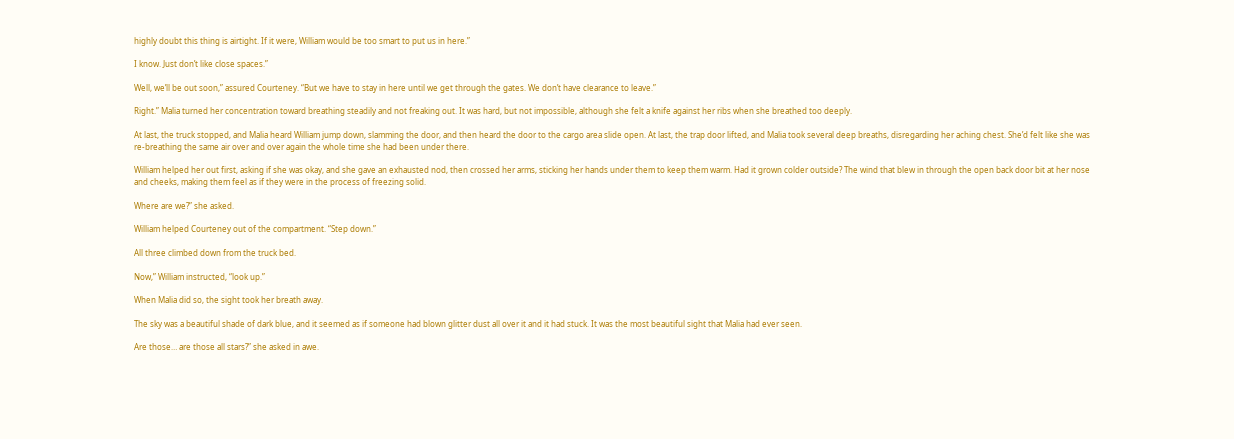highly doubt this thing is airtight. If it were, William would be too smart to put us in here.”

I know. Just don’t like close spaces.”

Well, we’ll be out soon,” assured Courteney. “But we have to stay in here until we get through the gates. We don’t have clearance to leave.”

Right.” Malia turned her concentration toward breathing steadily and not freaking out. It was hard, but not impossible, although she felt a knife against her ribs when she breathed too deeply.

At last, the truck stopped, and Malia heard William jump down, slamming the door, and then heard the door to the cargo area slide open. At last, the trap door lifted, and Malia took several deep breaths, disregarding her aching chest. She’d felt like she was re-breathing the same air over and over again the whole time she had been under there.

William helped her out first, asking if she was okay, and she gave an exhausted nod, then crossed her arms, sticking her hands under them to keep them warm. Had it grown colder outside? The wind that blew in through the open back door bit at her nose and cheeks, making them feel as if they were in the process of freezing solid.

Where are we?” she asked.

William helped Courteney out of the compartment. “Step down.”

All three climbed down from the truck bed.

Now,” William instructed, “look up.”

When Malia did so, the sight took her breath away.

The sky was a beautiful shade of dark blue, and it seemed as if someone had blown glitter dust all over it and it had stuck. It was the most beautiful sight that Malia had ever seen.

Are those… are those all stars?” she asked in awe.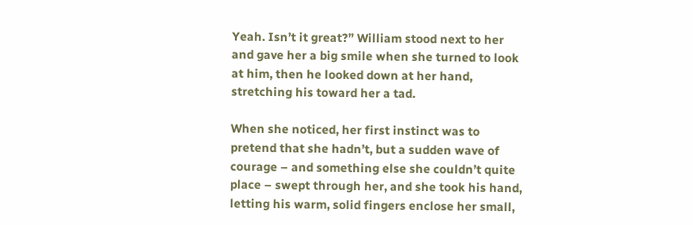Yeah. Isn’t it great?” William stood next to her and gave her a big smile when she turned to look at him, then he looked down at her hand, stretching his toward her a tad.

When she noticed, her first instinct was to pretend that she hadn’t, but a sudden wave of courage – and something else she couldn’t quite place – swept through her, and she took his hand, letting his warm, solid fingers enclose her small,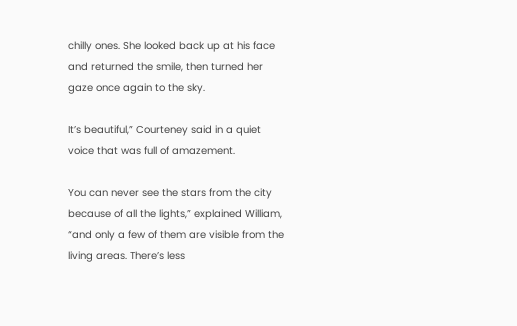chilly ones. She looked back up at his face and returned the smile, then turned her gaze once again to the sky.

It’s beautiful,” Courteney said in a quiet voice that was full of amazement.

You can never see the stars from the city because of all the lights,” explained William, “and only a few of them are visible from the living areas. There’s less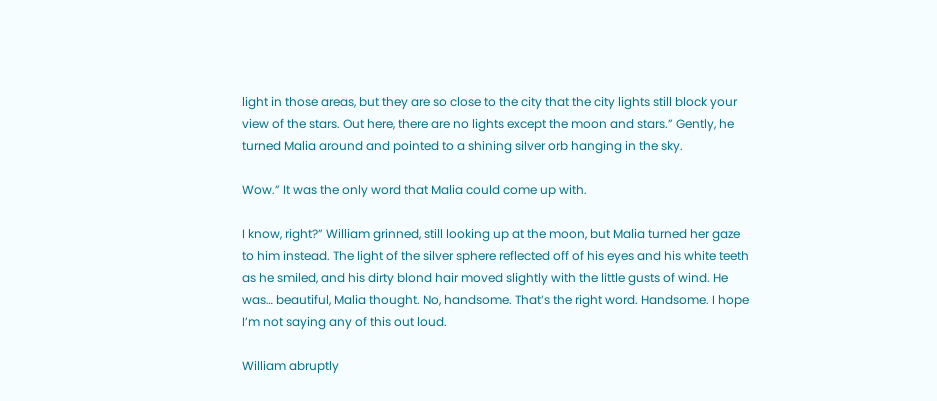light in those areas, but they are so close to the city that the city lights still block your view of the stars. Out here, there are no lights except the moon and stars.” Gently, he turned Malia around and pointed to a shining silver orb hanging in the sky.

Wow.” It was the only word that Malia could come up with.

I know, right?” William grinned, still looking up at the moon, but Malia turned her gaze to him instead. The light of the silver sphere reflected off of his eyes and his white teeth as he smiled, and his dirty blond hair moved slightly with the little gusts of wind. He was… beautiful, Malia thought. No, handsome. That’s the right word. Handsome. I hope I’m not saying any of this out loud.

William abruptly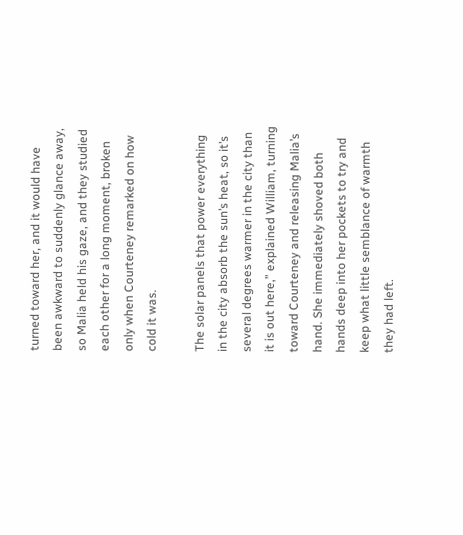turned toward her, and it would have been awkward to suddenly glance away, so Malia held his gaze, and they studied each other for a long moment, broken only when Courteney remarked on how cold it was.

The solar panels that power everything in the city absorb the sun’s heat, so it’s several degrees warmer in the city than it is out here,” explained William, turning toward Courteney and releasing Malia’s hand. She immediately shoved both hands deep into her pockets to try and keep what little semblance of warmth they had left.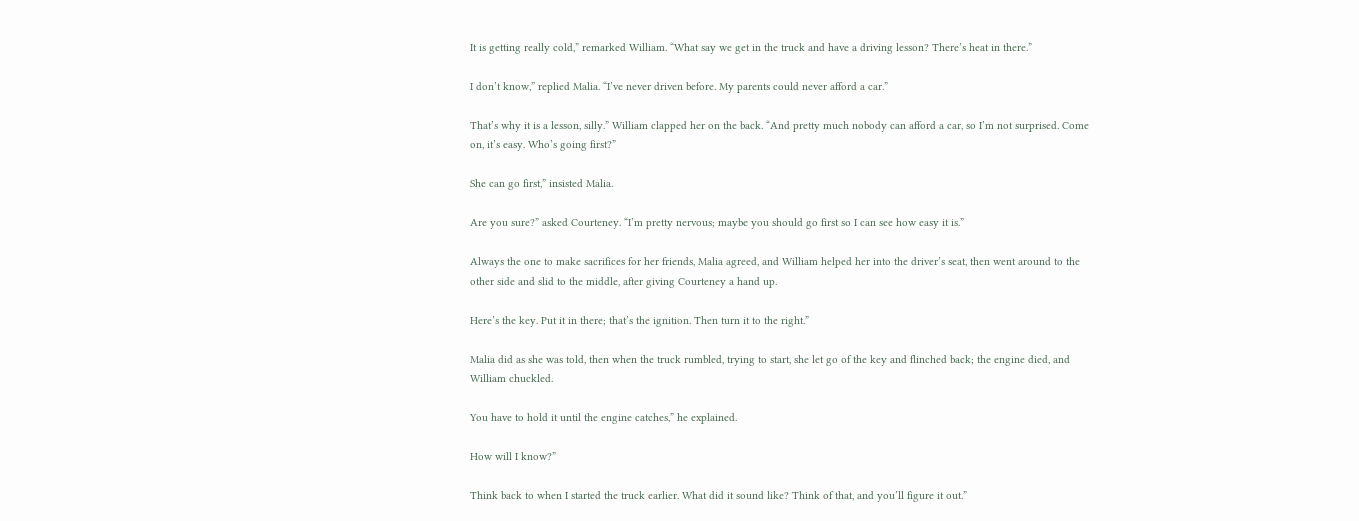It is getting really cold,” remarked William. “What say we get in the truck and have a driving lesson? There’s heat in there.”

I don’t know,” replied Malia. “I’ve never driven before. My parents could never afford a car.”

That’s why it is a lesson, silly.” William clapped her on the back. “And pretty much nobody can afford a car, so I’m not surprised. Come on, it’s easy. Who’s going first?”

She can go first,” insisted Malia.

Are you sure?” asked Courteney. “I’m pretty nervous; maybe you should go first so I can see how easy it is.”

Always the one to make sacrifices for her friends, Malia agreed, and William helped her into the driver’s seat, then went around to the other side and slid to the middle, after giving Courteney a hand up.

Here’s the key. Put it in there; that’s the ignition. Then turn it to the right.”

Malia did as she was told, then when the truck rumbled, trying to start, she let go of the key and flinched back; the engine died, and William chuckled.

You have to hold it until the engine catches,” he explained.

How will I know?”

Think back to when I started the truck earlier. What did it sound like? Think of that, and you’ll figure it out.”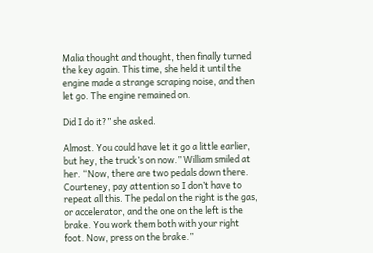Malia thought and thought, then finally turned the key again. This time, she held it until the engine made a strange scraping noise, and then let go. The engine remained on.

Did I do it?” she asked.

Almost. You could have let it go a little earlier, but hey, the truck’s on now.” William smiled at her. “Now, there are two pedals down there. Courteney, pay attention so I don’t have to repeat all this. The pedal on the right is the gas, or accelerator, and the one on the left is the brake. You work them both with your right foot. Now, press on the brake.”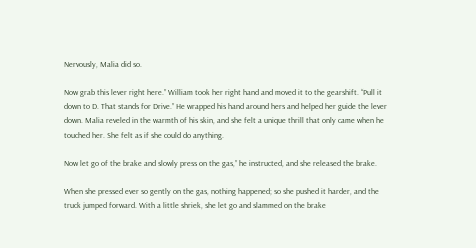Nervously, Malia did so.

Now grab this lever right here.” William took her right hand and moved it to the gearshift. “Pull it down to D. That stands for Drive.” He wrapped his hand around hers and helped her guide the lever down. Malia reveled in the warmth of his skin, and she felt a unique thrill that only came when he touched her. She felt as if she could do anything.

Now let go of the brake and slowly press on the gas,” he instructed, and she released the brake.

When she pressed ever so gently on the gas, nothing happened; so she pushed it harder, and the truck jumped forward. With a little shriek, she let go and slammed on the brake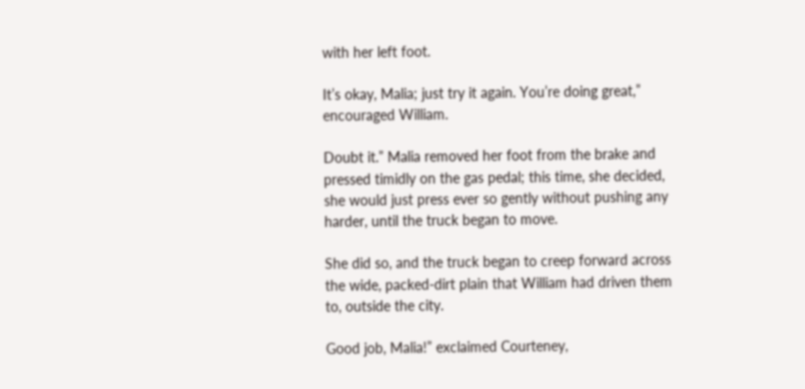with her left foot.

It’s okay, Malia; just try it again. You’re doing great,” encouraged William.

Doubt it.” Malia removed her foot from the brake and pressed timidly on the gas pedal; this time, she decided, she would just press ever so gently without pushing any harder, until the truck began to move.

She did so, and the truck began to creep forward across the wide, packed-dirt plain that William had driven them to, outside the city.

Good job, Malia!” exclaimed Courteney,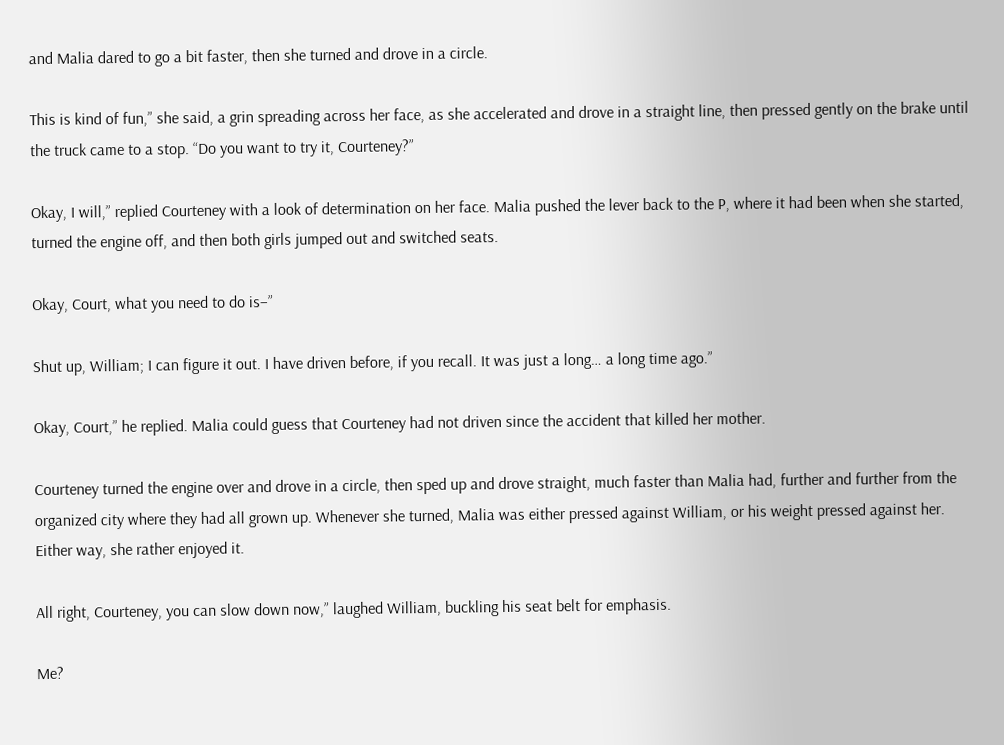and Malia dared to go a bit faster, then she turned and drove in a circle.

This is kind of fun,” she said, a grin spreading across her face, as she accelerated and drove in a straight line, then pressed gently on the brake until the truck came to a stop. “Do you want to try it, Courteney?”

Okay, I will,” replied Courteney with a look of determination on her face. Malia pushed the lever back to the P, where it had been when she started, turned the engine off, and then both girls jumped out and switched seats.

Okay, Court, what you need to do is–”

Shut up, William; I can figure it out. I have driven before, if you recall. It was just a long… a long time ago.”

Okay, Court,” he replied. Malia could guess that Courteney had not driven since the accident that killed her mother.

Courteney turned the engine over and drove in a circle, then sped up and drove straight, much faster than Malia had, further and further from the organized city where they had all grown up. Whenever she turned, Malia was either pressed against William, or his weight pressed against her. Either way, she rather enjoyed it.

All right, Courteney, you can slow down now,” laughed William, buckling his seat belt for emphasis.

Me?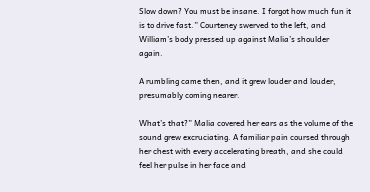Slow down? You must be insane. I forgot how much fun it is to drive fast.” Courteney swerved to the left, and William’s body pressed up against Malia’s shoulder again.

A rumbling came then, and it grew louder and louder, presumably coming nearer.

What’s that?” Malia covered her ears as the volume of the sound grew excruciating. A familiar pain coursed through her chest with every accelerating breath, and she could feel her pulse in her face and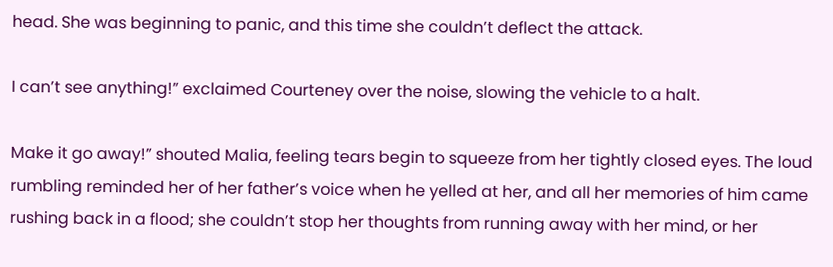head. She was beginning to panic, and this time she couldn’t deflect the attack.

I can’t see anything!” exclaimed Courteney over the noise, slowing the vehicle to a halt.

Make it go away!” shouted Malia, feeling tears begin to squeeze from her tightly closed eyes. The loud rumbling reminded her of her father’s voice when he yelled at her, and all her memories of him came rushing back in a flood; she couldn’t stop her thoughts from running away with her mind, or her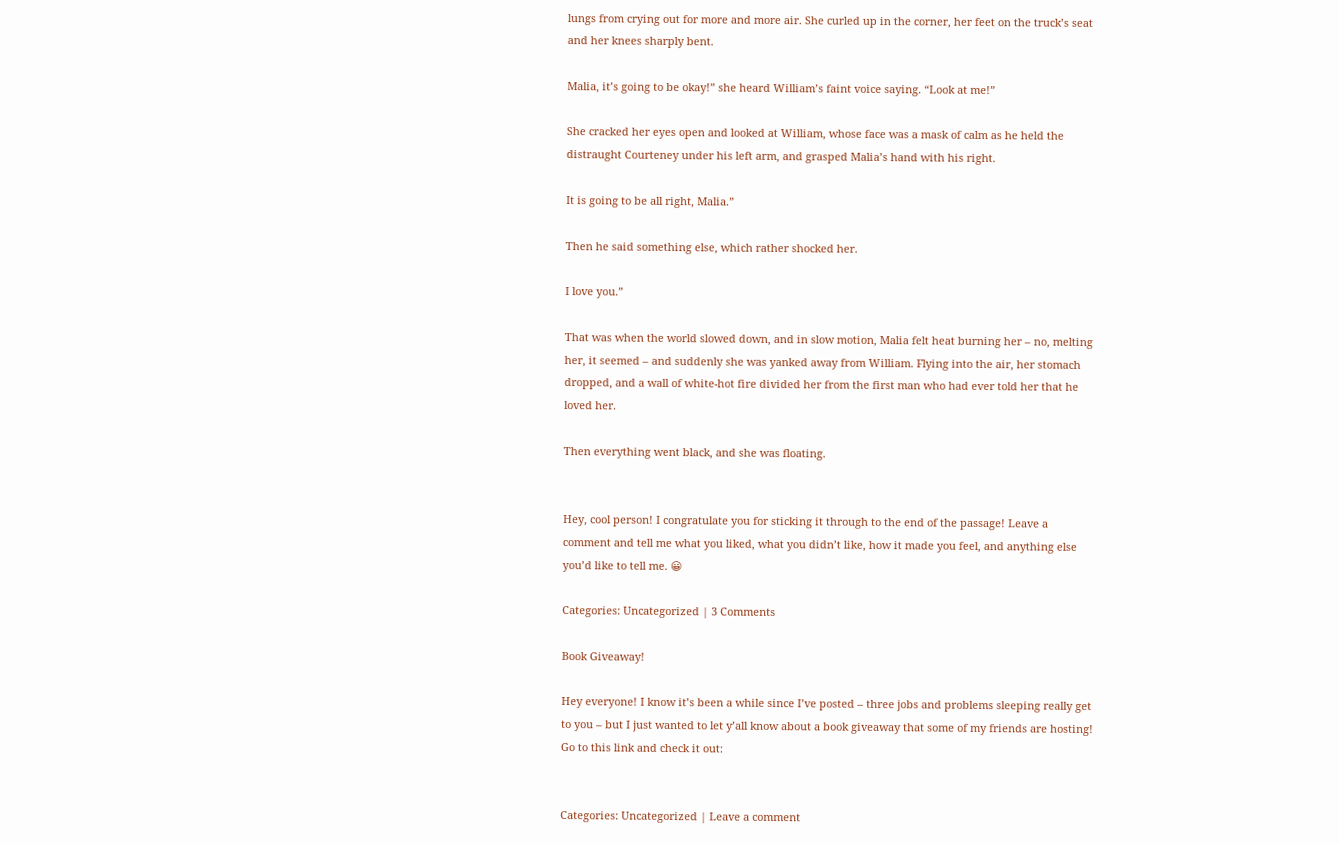lungs from crying out for more and more air. She curled up in the corner, her feet on the truck’s seat and her knees sharply bent.

Malia, it’s going to be okay!” she heard William’s faint voice saying. “Look at me!”

She cracked her eyes open and looked at William, whose face was a mask of calm as he held the distraught Courteney under his left arm, and grasped Malia’s hand with his right.

It is going to be all right, Malia.”

Then he said something else, which rather shocked her.

I love you.”

That was when the world slowed down, and in slow motion, Malia felt heat burning her – no, melting her, it seemed – and suddenly she was yanked away from William. Flying into the air, her stomach dropped, and a wall of white-hot fire divided her from the first man who had ever told her that he loved her.

Then everything went black, and she was floating.


Hey, cool person! I congratulate you for sticking it through to the end of the passage! Leave a comment and tell me what you liked, what you didn’t like, how it made you feel, and anything else you’d like to tell me. 😀

Categories: Uncategorized | 3 Comments

Book Giveaway!

Hey everyone! I know it’s been a while since I’ve posted – three jobs and problems sleeping really get to you – but I just wanted to let y’all know about a book giveaway that some of my friends are hosting! Go to this link and check it out:


Categories: Uncategorized | Leave a comment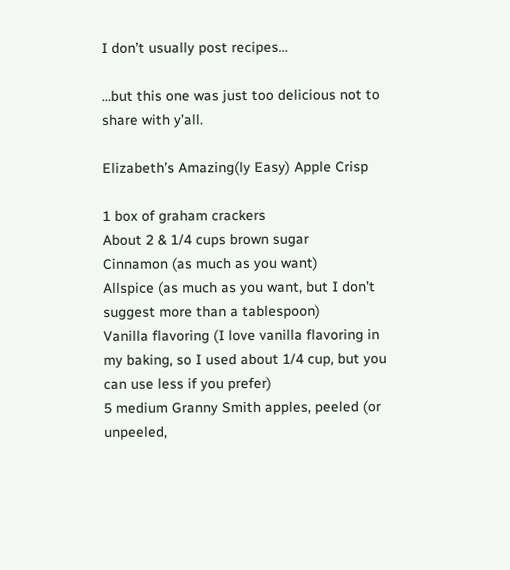I don’t usually post recipes…

…but this one was just too delicious not to share with y’all.

Elizabeth’s Amazing(ly Easy) Apple Crisp

1 box of graham crackers
About 2 & 1/4 cups brown sugar
Cinnamon (as much as you want)
Allspice (as much as you want, but I don’t suggest more than a tablespoon)
Vanilla flavoring (I love vanilla flavoring in my baking, so I used about 1/4 cup, but you can use less if you prefer)
5 medium Granny Smith apples, peeled (or unpeeled,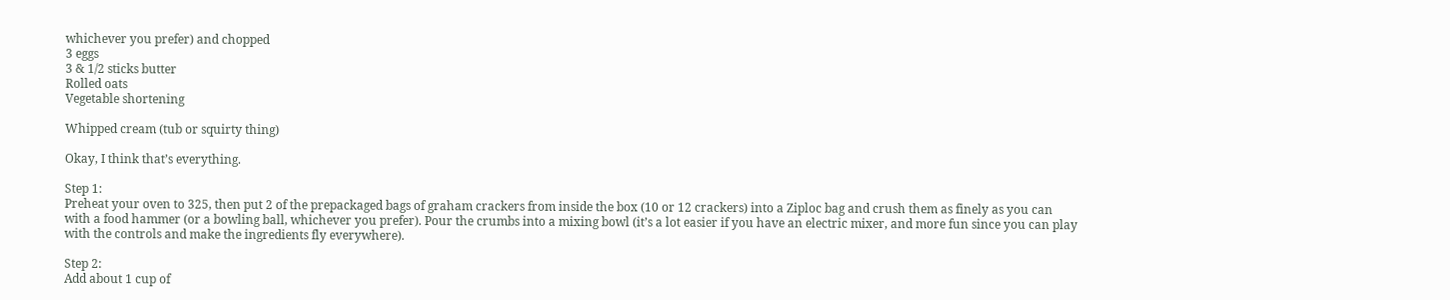whichever you prefer) and chopped
3 eggs
3 & 1/2 sticks butter
Rolled oats
Vegetable shortening

Whipped cream (tub or squirty thing)

Okay, I think that’s everything.

Step 1:
Preheat your oven to 325, then put 2 of the prepackaged bags of graham crackers from inside the box (10 or 12 crackers) into a Ziploc bag and crush them as finely as you can with a food hammer (or a bowling ball, whichever you prefer). Pour the crumbs into a mixing bowl (it’s a lot easier if you have an electric mixer, and more fun since you can play with the controls and make the ingredients fly everywhere).

Step 2:
Add about 1 cup of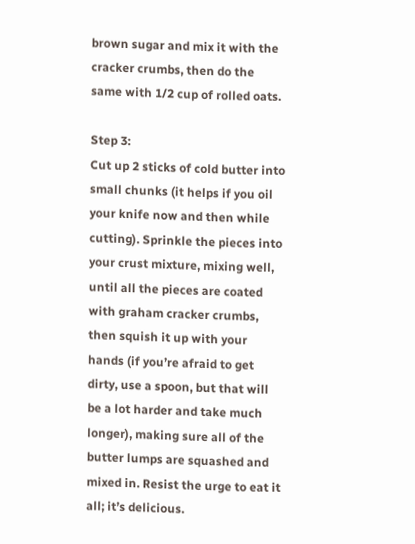brown sugar and mix it with the cracker crumbs, then do the same with 1/2 cup of rolled oats.

Step 3:
Cut up 2 sticks of cold butter into small chunks (it helps if you oil your knife now and then while cutting). Sprinkle the pieces into your crust mixture, mixing well, until all the pieces are coated with graham cracker crumbs, then squish it up with your hands (if you’re afraid to get dirty, use a spoon, but that will be a lot harder and take much longer), making sure all of the butter lumps are squashed and mixed in. Resist the urge to eat it all; it’s delicious.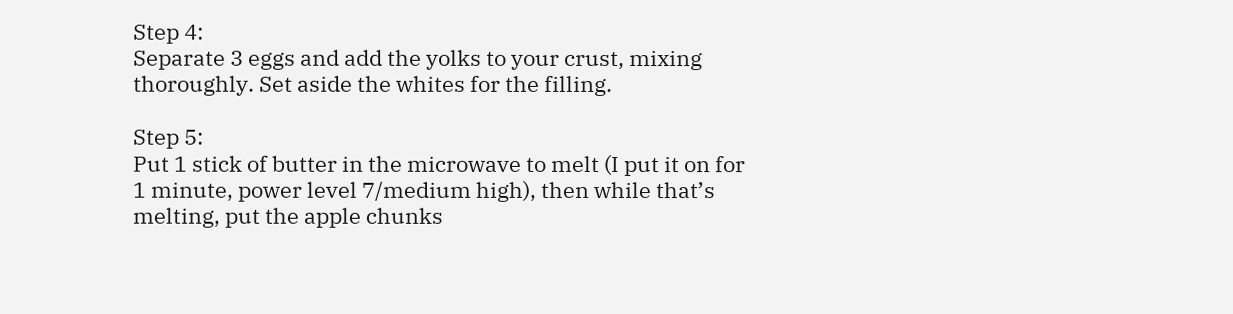Step 4:
Separate 3 eggs and add the yolks to your crust, mixing thoroughly. Set aside the whites for the filling.

Step 5:
Put 1 stick of butter in the microwave to melt (I put it on for 1 minute, power level 7/medium high), then while that’s melting, put the apple chunks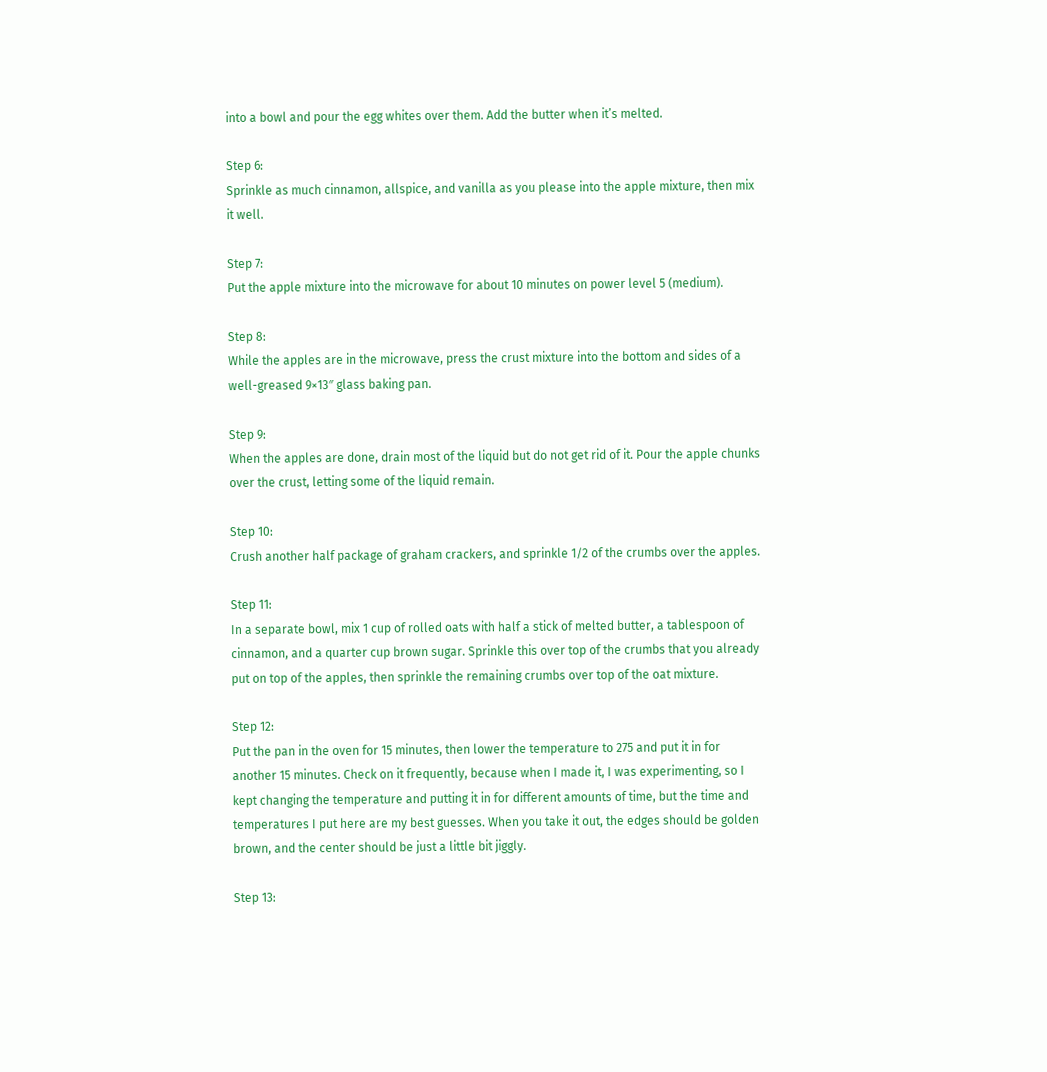into a bowl and pour the egg whites over them. Add the butter when it’s melted.

Step 6:
Sprinkle as much cinnamon, allspice, and vanilla as you please into the apple mixture, then mix it well.

Step 7:
Put the apple mixture into the microwave for about 10 minutes on power level 5 (medium).

Step 8:
While the apples are in the microwave, press the crust mixture into the bottom and sides of a well-greased 9×13″ glass baking pan.

Step 9:
When the apples are done, drain most of the liquid but do not get rid of it. Pour the apple chunks over the crust, letting some of the liquid remain.

Step 10:
Crush another half package of graham crackers, and sprinkle 1/2 of the crumbs over the apples.

Step 11:
In a separate bowl, mix 1 cup of rolled oats with half a stick of melted butter, a tablespoon of cinnamon, and a quarter cup brown sugar. Sprinkle this over top of the crumbs that you already put on top of the apples, then sprinkle the remaining crumbs over top of the oat mixture.

Step 12:
Put the pan in the oven for 15 minutes, then lower the temperature to 275 and put it in for another 15 minutes. Check on it frequently, because when I made it, I was experimenting, so I kept changing the temperature and putting it in for different amounts of time, but the time and temperatures I put here are my best guesses. When you take it out, the edges should be golden brown, and the center should be just a little bit jiggly.

Step 13: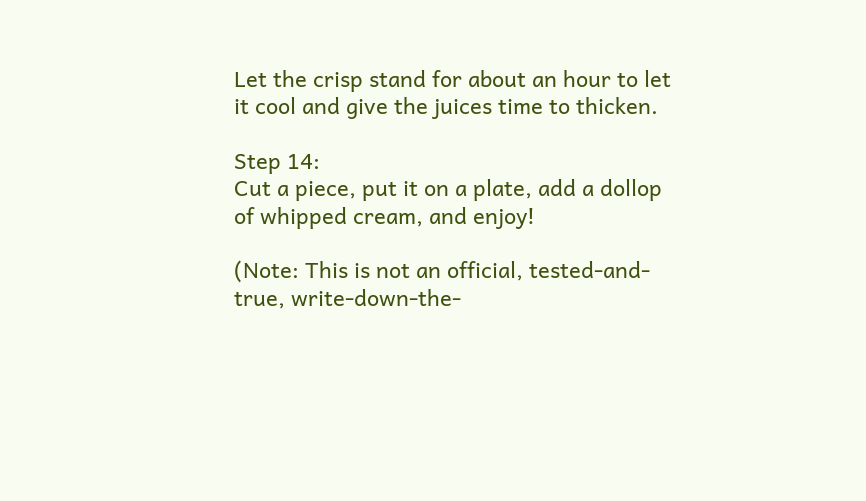Let the crisp stand for about an hour to let it cool and give the juices time to thicken.

Step 14:
Cut a piece, put it on a plate, add a dollop of whipped cream, and enjoy!

(Note: This is not an official, tested-and-true, write-down-the-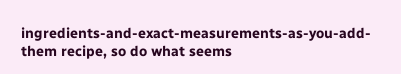ingredients-and-exact-measurements-as-you-add-them recipe, so do what seems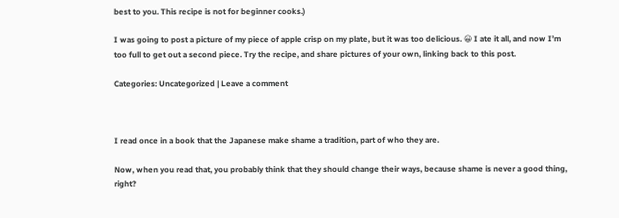best to you. This recipe is not for beginner cooks.)

I was going to post a picture of my piece of apple crisp on my plate, but it was too delicious. 😀 I ate it all, and now I’m too full to get out a second piece. Try the recipe, and share pictures of your own, linking back to this post.

Categories: Uncategorized | Leave a comment



I read once in a book that the Japanese make shame a tradition, part of who they are.

Now, when you read that, you probably think that they should change their ways, because shame is never a good thing, right?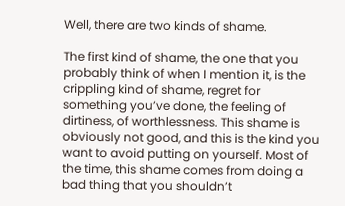Well, there are two kinds of shame.

The first kind of shame, the one that you probably think of when I mention it, is the crippling kind of shame, regret for something you’ve done, the feeling of dirtiness, of worthlessness. This shame is obviously not good, and this is the kind you want to avoid putting on yourself. Most of the time, this shame comes from doing a bad thing that you shouldn’t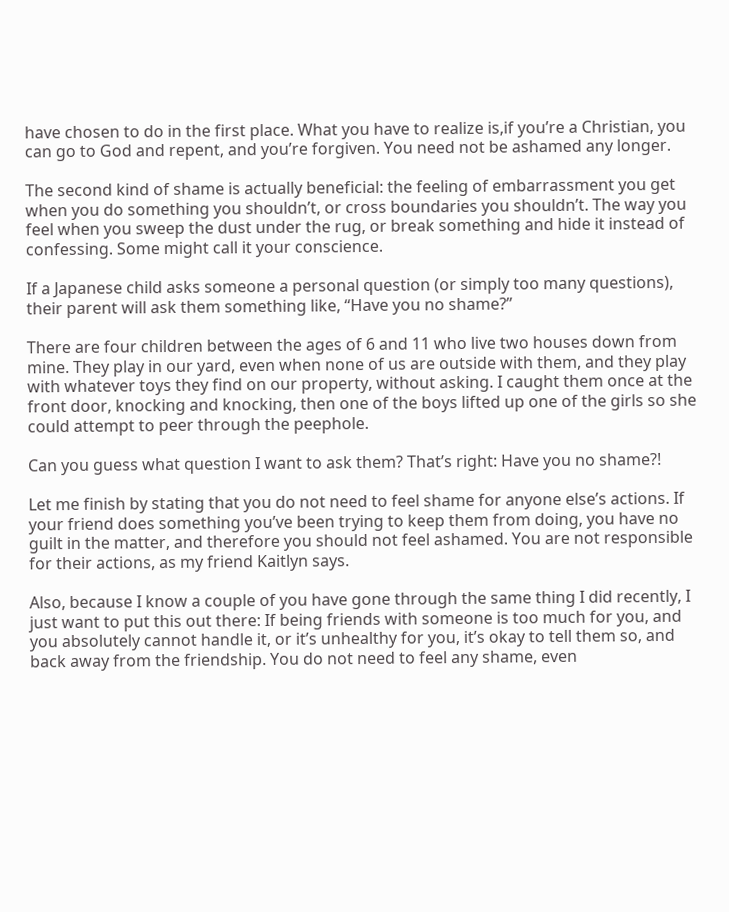have chosen to do in the first place. What you have to realize is,if you’re a Christian, you can go to God and repent, and you’re forgiven. You need not be ashamed any longer.

The second kind of shame is actually beneficial: the feeling of embarrassment you get when you do something you shouldn’t, or cross boundaries you shouldn’t. The way you feel when you sweep the dust under the rug, or break something and hide it instead of confessing. Some might call it your conscience.

If a Japanese child asks someone a personal question (or simply too many questions), their parent will ask them something like, “Have you no shame?”

There are four children between the ages of 6 and 11 who live two houses down from mine. They play in our yard, even when none of us are outside with them, and they play with whatever toys they find on our property, without asking. I caught them once at the front door, knocking and knocking, then one of the boys lifted up one of the girls so she could attempt to peer through the peephole.

Can you guess what question I want to ask them? That’s right: Have you no shame?!

Let me finish by stating that you do not need to feel shame for anyone else’s actions. If your friend does something you’ve been trying to keep them from doing, you have no guilt in the matter, and therefore you should not feel ashamed. You are not responsible for their actions, as my friend Kaitlyn says.

Also, because I know a couple of you have gone through the same thing I did recently, I just want to put this out there: If being friends with someone is too much for you, and you absolutely cannot handle it, or it’s unhealthy for you, it’s okay to tell them so, and back away from the friendship. You do not need to feel any shame, even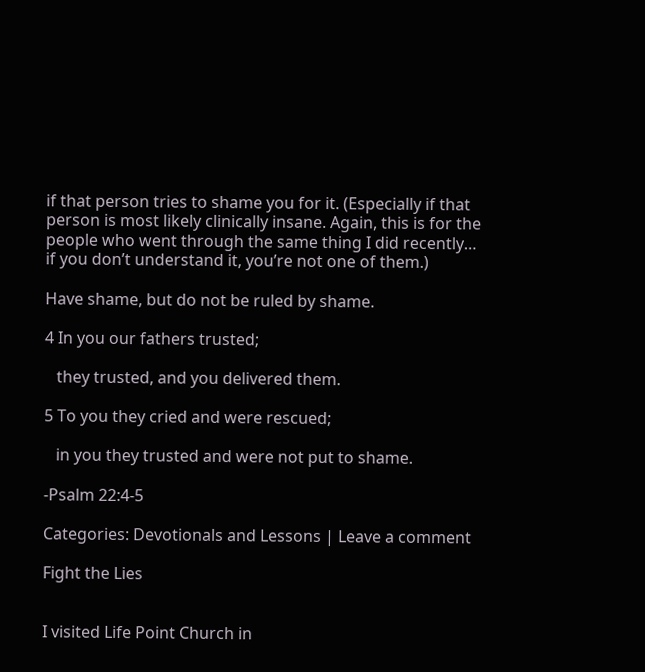if that person tries to shame you for it. (Especially if that person is most likely clinically insane. Again, this is for the people who went through the same thing I did recently… if you don’t understand it, you’re not one of them.)

Have shame, but do not be ruled by shame.

4 In you our fathers trusted;

   they trusted, and you delivered them.

5 To you they cried and were rescued;

   in you they trusted and were not put to shame.

-Psalm 22:4-5

Categories: Devotionals and Lessons | Leave a comment

Fight the Lies


I visited Life Point Church in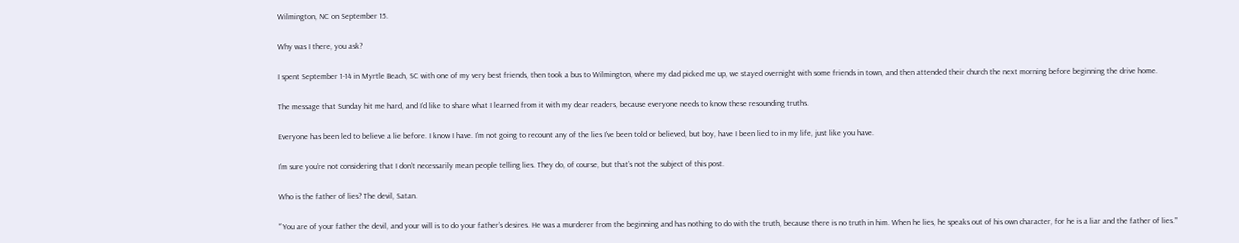Wilmington, NC on September 15.

Why was I there, you ask?

I spent September 1-14 in Myrtle Beach, SC with one of my very best friends, then took a bus to Wilmington, where my dad picked me up, we stayed overnight with some friends in town, and then attended their church the next morning before beginning the drive home.

The message that Sunday hit me hard, and I’d like to share what I learned from it with my dear readers, because everyone needs to know these resounding truths.

Everyone has been led to believe a lie before. I know I have. I’m not going to recount any of the lies I’ve been told or believed, but boy, have I been lied to in my life, just like you have.

I’m sure you’re not considering that I don’t necessarily mean people telling lies. They do, of course, but that’s not the subject of this post.

Who is the father of lies? The devil, Satan.

“`You are of your father the devil, and your will is to do your father’s desires. He was a murderer from the beginning and has nothing to do with the truth, because there is no truth in him. When he lies, he speaks out of his own character, for he is a liar and the father of lies.’”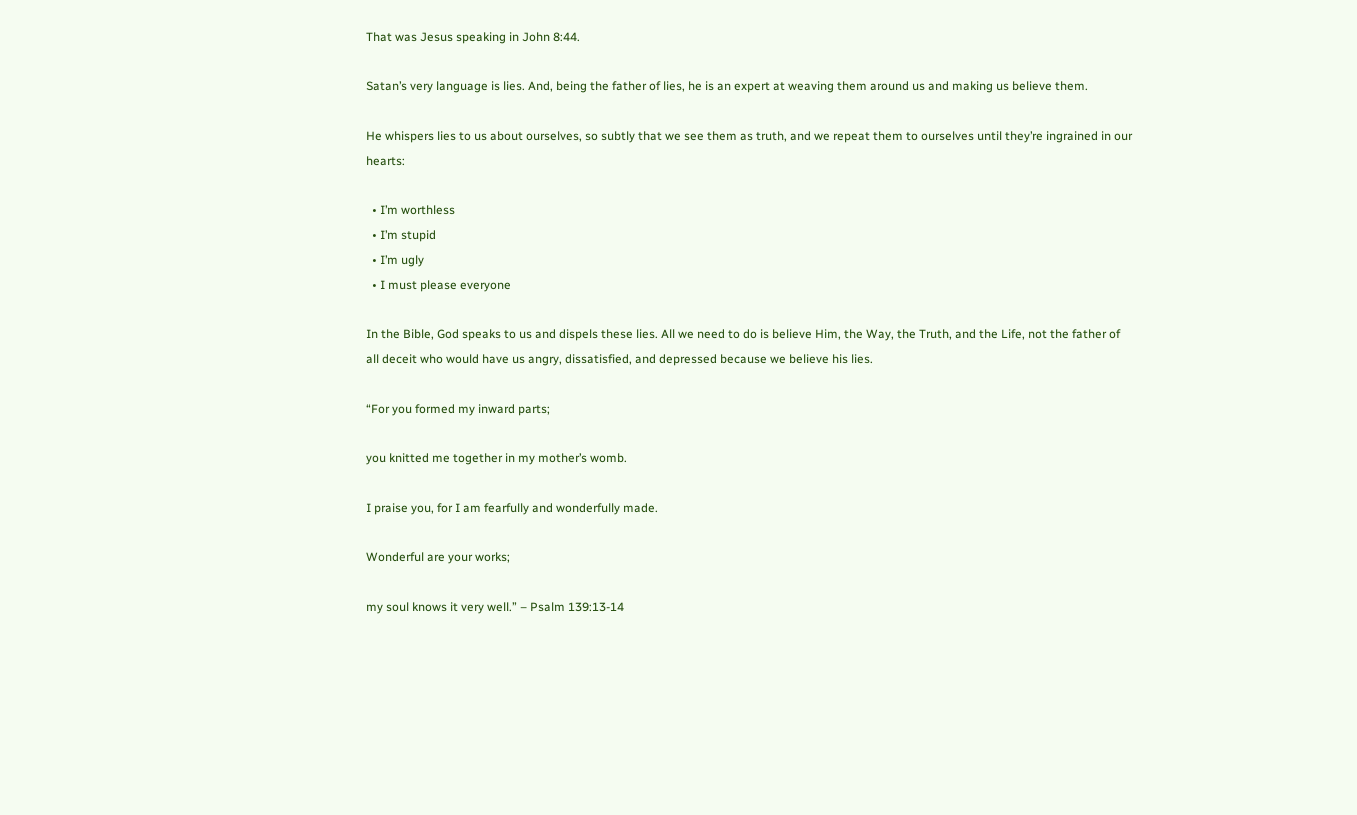That was Jesus speaking in John 8:44.

Satan’s very language is lies. And, being the father of lies, he is an expert at weaving them around us and making us believe them.

He whispers lies to us about ourselves, so subtly that we see them as truth, and we repeat them to ourselves until they’re ingrained in our hearts:

  • I’m worthless
  • I’m stupid
  • I’m ugly
  • I must please everyone

In the Bible, God speaks to us and dispels these lies. All we need to do is believe Him, the Way, the Truth, and the Life, not the father of all deceit who would have us angry, dissatisfied, and depressed because we believe his lies.

“For you formed my inward parts;

you knitted me together in my mother’s womb.

I praise you, for I am fearfully and wonderfully made.

Wonderful are your works;

my soul knows it very well.” – Psalm 139:13-14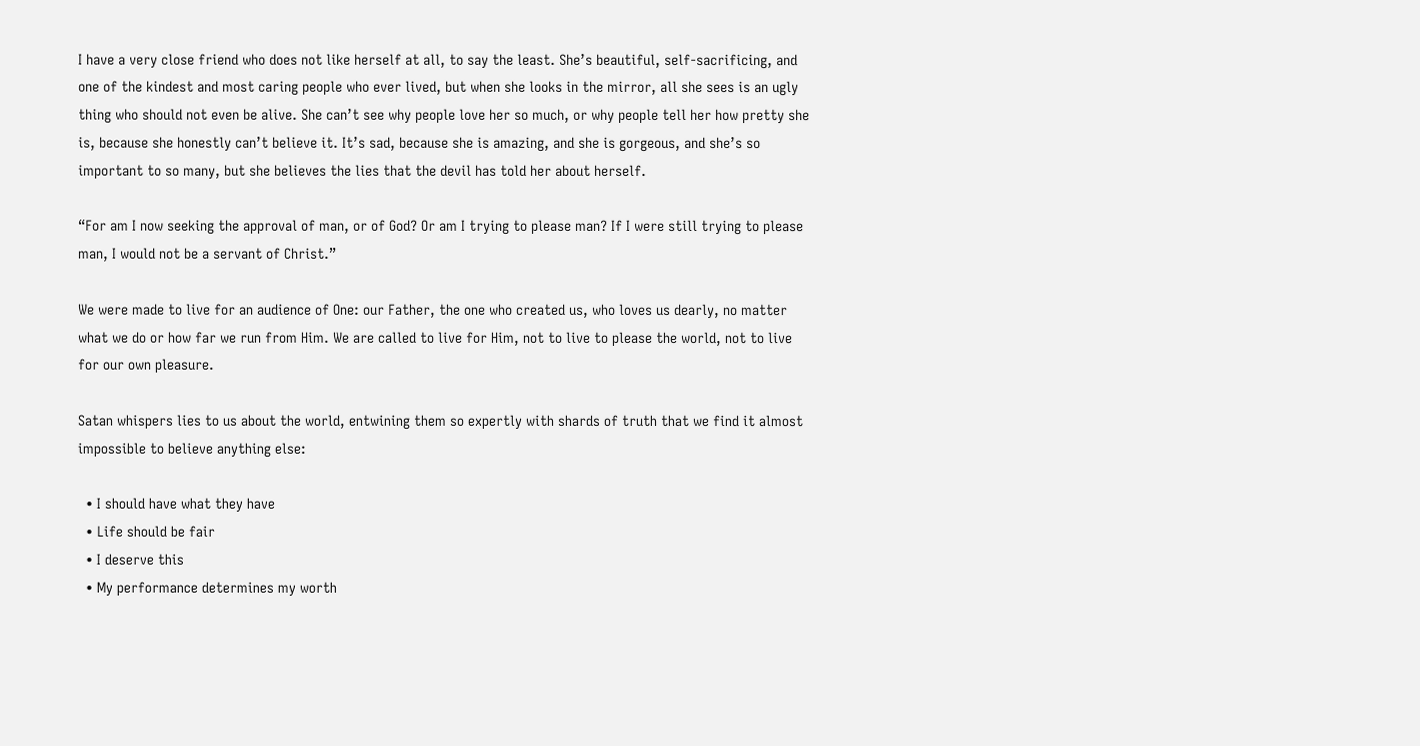I have a very close friend who does not like herself at all, to say the least. She’s beautiful, self-sacrificing, and one of the kindest and most caring people who ever lived, but when she looks in the mirror, all she sees is an ugly thing who should not even be alive. She can’t see why people love her so much, or why people tell her how pretty she is, because she honestly can’t believe it. It’s sad, because she is amazing, and she is gorgeous, and she’s so important to so many, but she believes the lies that the devil has told her about herself.

“For am I now seeking the approval of man, or of God? Or am I trying to please man? If I were still trying to please man, I would not be a servant of Christ.”

We were made to live for an audience of One: our Father, the one who created us, who loves us dearly, no matter what we do or how far we run from Him. We are called to live for Him, not to live to please the world, not to live for our own pleasure.

Satan whispers lies to us about the world, entwining them so expertly with shards of truth that we find it almost impossible to believe anything else:

  • I should have what they have
  • Life should be fair
  • I deserve this
  • My performance determines my worth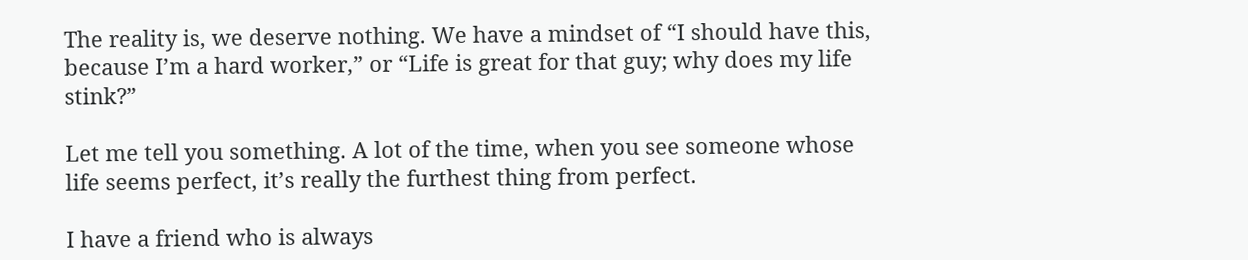The reality is, we deserve nothing. We have a mindset of “I should have this, because I’m a hard worker,” or “Life is great for that guy; why does my life stink?”

Let me tell you something. A lot of the time, when you see someone whose life seems perfect, it’s really the furthest thing from perfect.

I have a friend who is always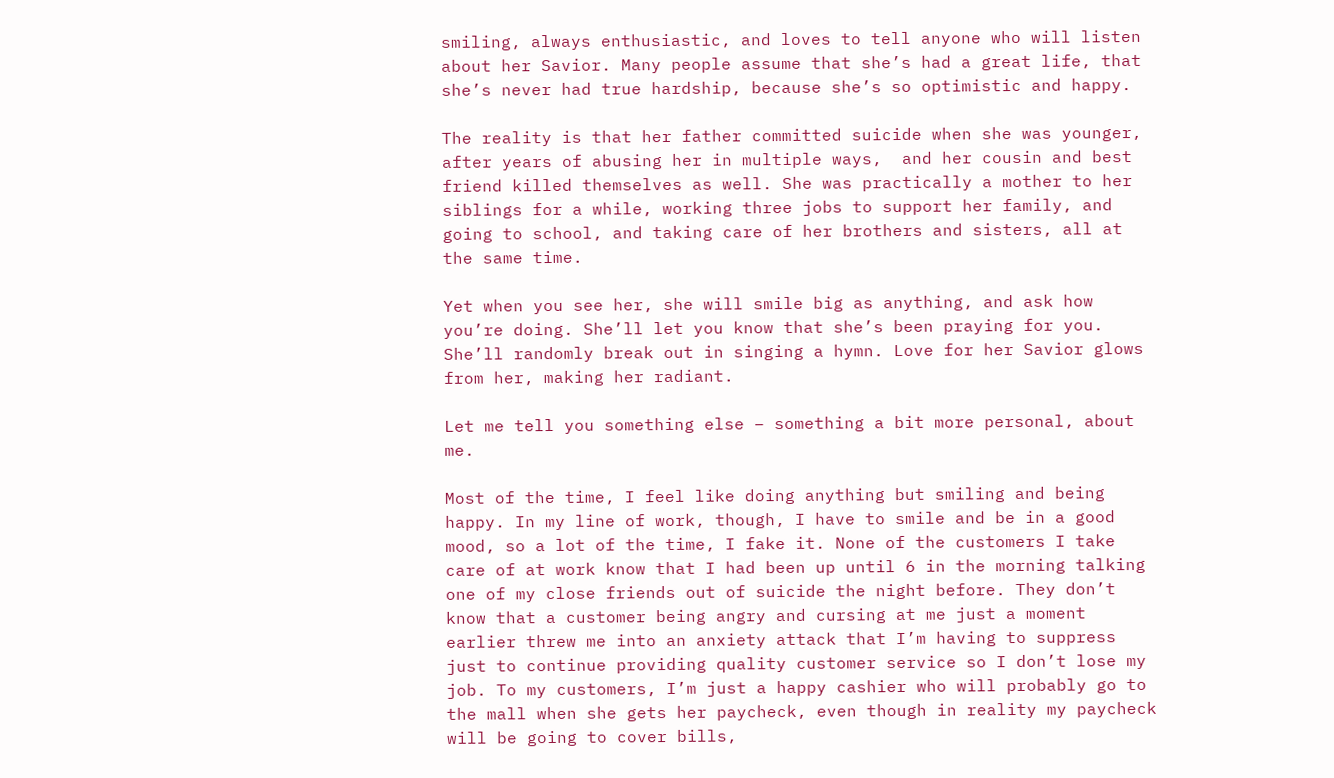smiling, always enthusiastic, and loves to tell anyone who will listen about her Savior. Many people assume that she’s had a great life, that she’s never had true hardship, because she’s so optimistic and happy.

The reality is that her father committed suicide when she was younger, after years of abusing her in multiple ways,  and her cousin and best friend killed themselves as well. She was practically a mother to her siblings for a while, working three jobs to support her family, and going to school, and taking care of her brothers and sisters, all at the same time.

Yet when you see her, she will smile big as anything, and ask how you’re doing. She’ll let you know that she’s been praying for you. She’ll randomly break out in singing a hymn. Love for her Savior glows from her, making her radiant.

Let me tell you something else – something a bit more personal, about me.

Most of the time, I feel like doing anything but smiling and being happy. In my line of work, though, I have to smile and be in a good mood, so a lot of the time, I fake it. None of the customers I take care of at work know that I had been up until 6 in the morning talking one of my close friends out of suicide the night before. They don’t know that a customer being angry and cursing at me just a moment earlier threw me into an anxiety attack that I’m having to suppress just to continue providing quality customer service so I don’t lose my job. To my customers, I’m just a happy cashier who will probably go to the mall when she gets her paycheck, even though in reality my paycheck will be going to cover bills,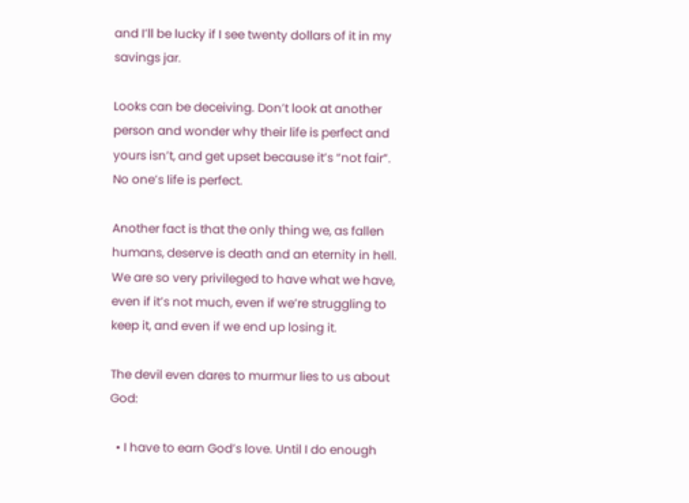and I’ll be lucky if I see twenty dollars of it in my savings jar.

Looks can be deceiving. Don’t look at another person and wonder why their life is perfect and yours isn’t, and get upset because it’s “not fair”. No one’s life is perfect.

Another fact is that the only thing we, as fallen humans, deserve is death and an eternity in hell. We are so very privileged to have what we have, even if it’s not much, even if we’re struggling to keep it, and even if we end up losing it.

The devil even dares to murmur lies to us about God:

  • I have to earn God’s love. Until I do enough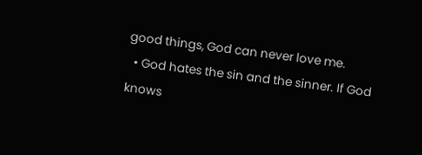good things, God can never love me.
  • God hates the sin and the sinner. If God knows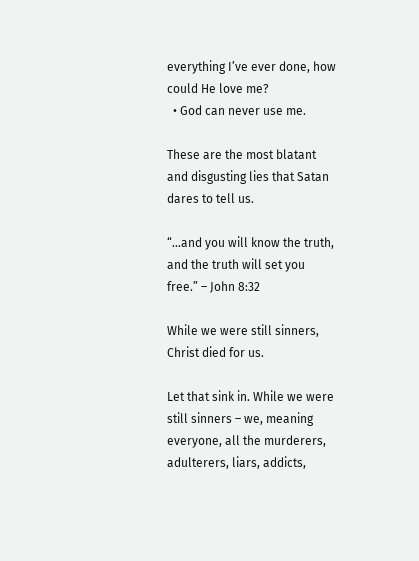everything I’ve ever done, how could He love me?
  • God can never use me.

These are the most blatant and disgusting lies that Satan dares to tell us.

“…and you will know the truth, and the truth will set you free.” – John 8:32

While we were still sinners, Christ died for us.

Let that sink in. While we were still sinners – we, meaning everyone, all the murderers, adulterers, liars, addicts,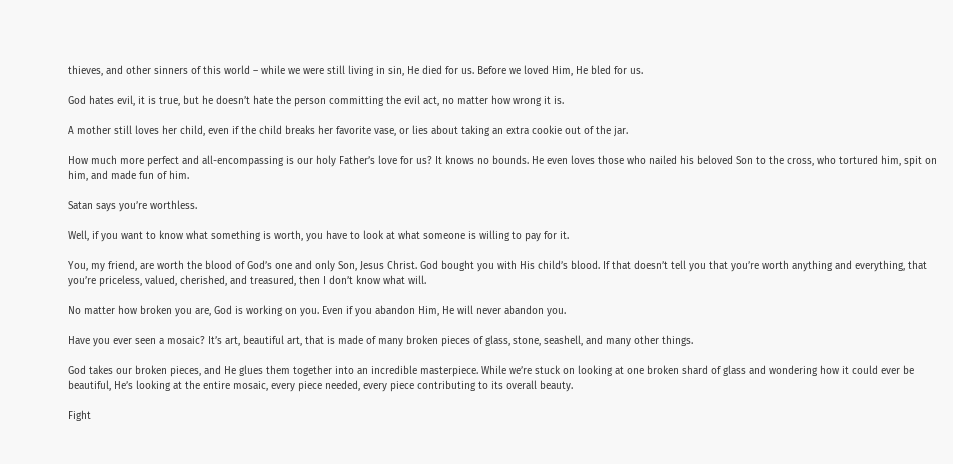thieves, and other sinners of this world – while we were still living in sin, He died for us. Before we loved Him, He bled for us.

God hates evil, it is true, but he doesn’t hate the person committing the evil act, no matter how wrong it is.

A mother still loves her child, even if the child breaks her favorite vase, or lies about taking an extra cookie out of the jar.

How much more perfect and all-encompassing is our holy Father’s love for us? It knows no bounds. He even loves those who nailed his beloved Son to the cross, who tortured him, spit on him, and made fun of him.

Satan says you’re worthless.

Well, if you want to know what something is worth, you have to look at what someone is willing to pay for it.

You, my friend, are worth the blood of God’s one and only Son, Jesus Christ. God bought you with His child’s blood. If that doesn’t tell you that you’re worth anything and everything, that you’re priceless, valued, cherished, and treasured, then I don’t know what will.

No matter how broken you are, God is working on you. Even if you abandon Him, He will never abandon you.

Have you ever seen a mosaic? It’s art, beautiful art, that is made of many broken pieces of glass, stone, seashell, and many other things.

God takes our broken pieces, and He glues them together into an incredible masterpiece. While we’re stuck on looking at one broken shard of glass and wondering how it could ever be beautiful, He’s looking at the entire mosaic, every piece needed, every piece contributing to its overall beauty.

Fight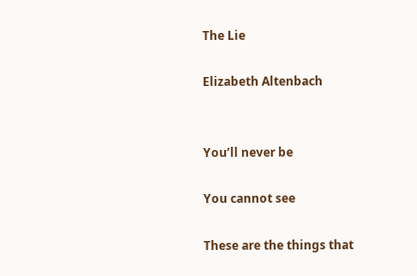The Lie

Elizabeth Altenbach


You’ll never be

You cannot see

These are the things that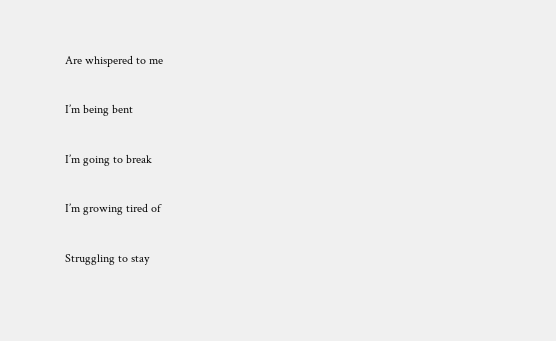Are whispered to me

I’m being bent

I’m going to break

I’m growing tired of

Struggling to stay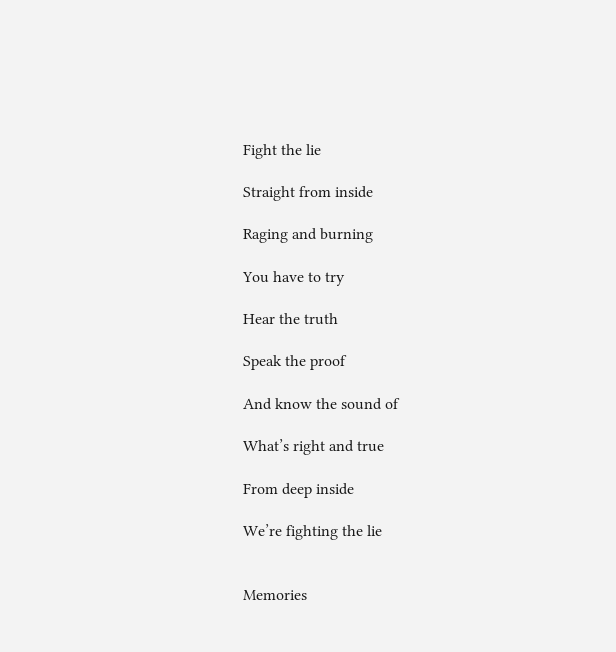Fight the lie

Straight from inside

Raging and burning

You have to try

Hear the truth

Speak the proof

And know the sound of

What’s right and true

From deep inside

We’re fighting the lie


Memories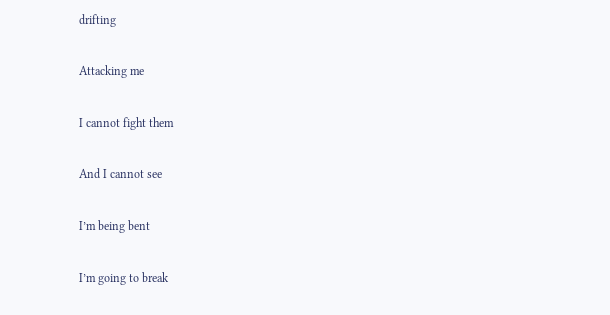drifting

Attacking me

I cannot fight them

And I cannot see

I’m being bent

I’m going to break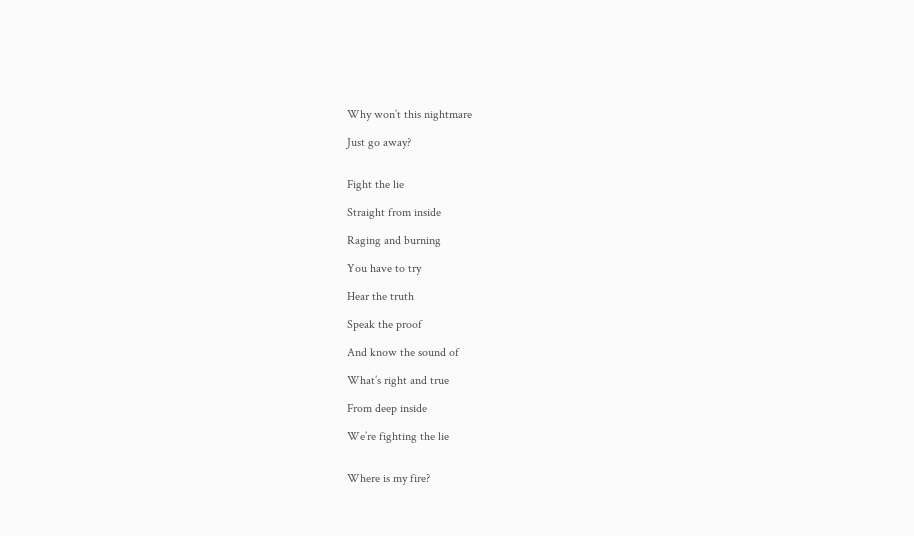Why won’t this nightmare

Just go away?


Fight the lie

Straight from inside

Raging and burning

You have to try

Hear the truth

Speak the proof

And know the sound of

What’s right and true

From deep inside

We’re fighting the lie


Where is my fire?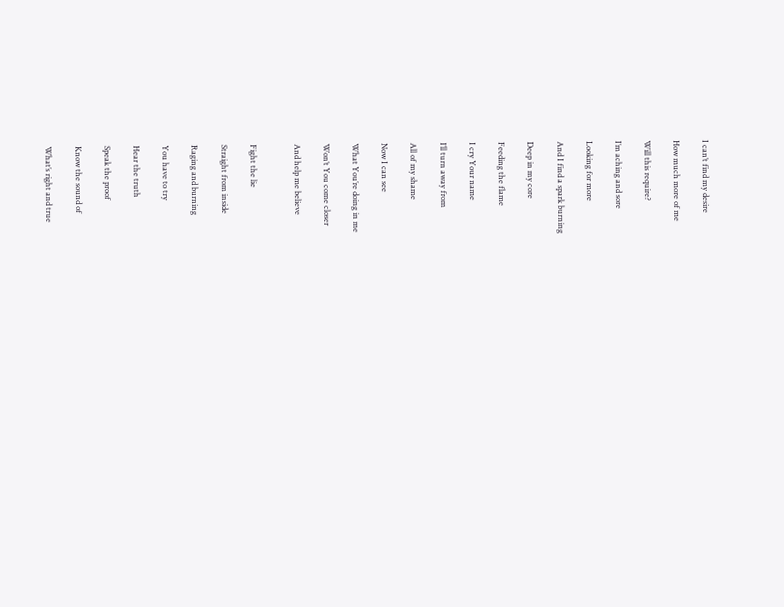I can’t find my desire

How much more of me

Will this require?

I’m aching and sore

Looking for more

And I find a spark burning

Deep in my core

Feeding the flame

I cry Your name

I’ll turn away from

All of my shame

Now I can see

What You’re doing in me

Won’t You come closer

And help me believe


Fight the lie

Straight from inside

Raging and burning

You have to try

Hear the truth

Speak the proof

Know the sound of

What’s right and true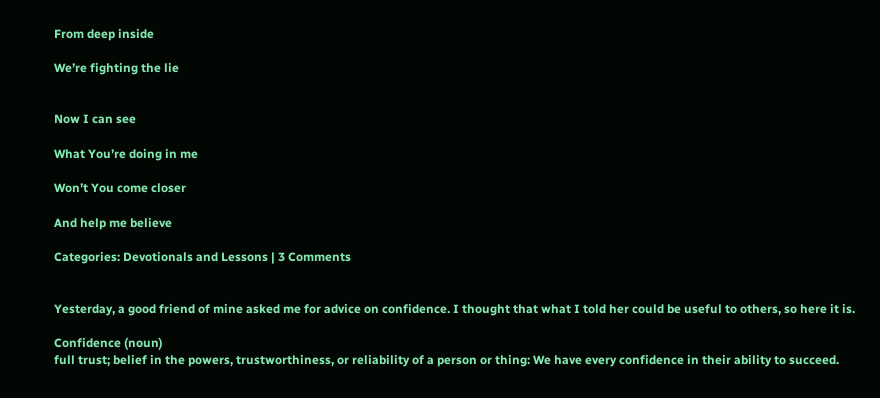From deep inside

We’re fighting the lie


Now I can see

What You’re doing in me

Won’t You come closer

And help me believe

Categories: Devotionals and Lessons | 3 Comments


Yesterday, a good friend of mine asked me for advice on confidence. I thought that what I told her could be useful to others, so here it is.

Confidence (noun)
full trust; belief in the powers, trustworthiness, or reliability of a person or thing: We have every confidence in their ability to succeed.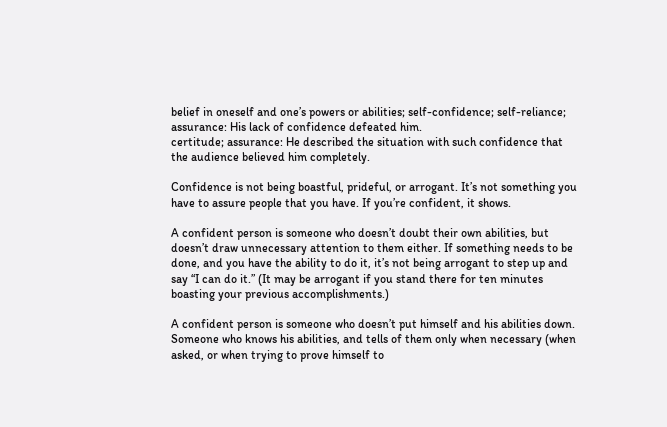belief in oneself and one’s powers or abilities; self-confidence; self-reliance; assurance: His lack of confidence defeated him.
certitude; assurance: He described the situation with such confidence that the audience believed him completely.

Confidence is not being boastful, prideful, or arrogant. It’s not something you have to assure people that you have. If you’re confident, it shows.

A confident person is someone who doesn’t doubt their own abilities, but doesn’t draw unnecessary attention to them either. If something needs to be done, and you have the ability to do it, it’s not being arrogant to step up and say “I can do it.” (It may be arrogant if you stand there for ten minutes boasting your previous accomplishments.)

A confident person is someone who doesn’t put himself and his abilities down. Someone who knows his abilities, and tells of them only when necessary (when asked, or when trying to prove himself to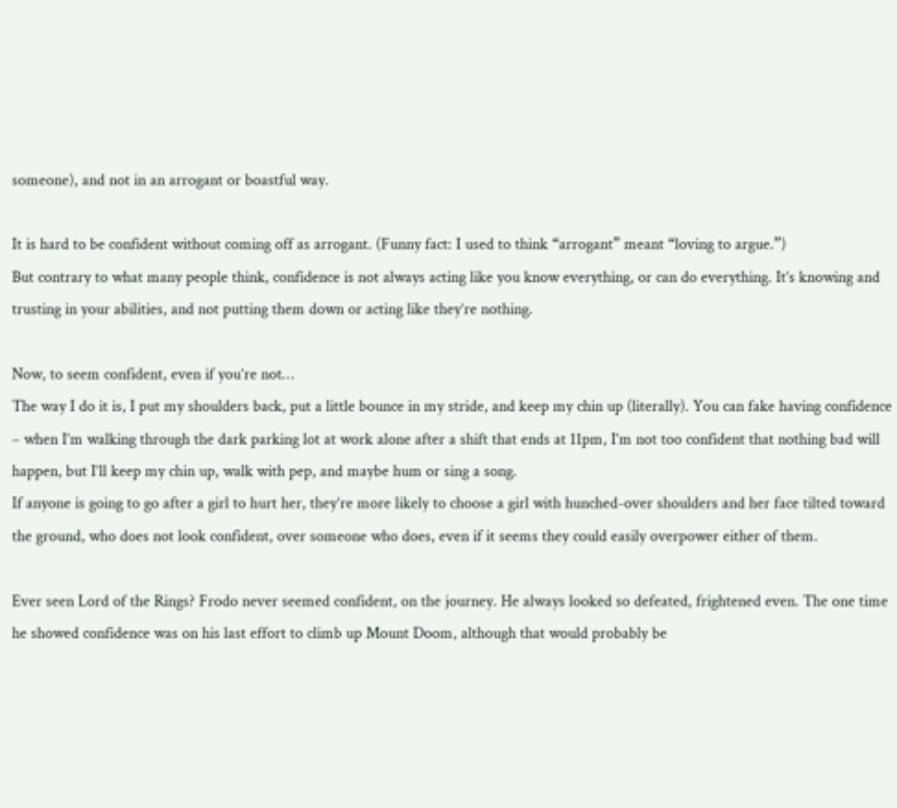someone), and not in an arrogant or boastful way.

It is hard to be confident without coming off as arrogant. (Funny fact: I used to think “arrogant” meant “loving to argue.”)
But contrary to what many people think, confidence is not always acting like you know everything, or can do everything. It’s knowing and trusting in your abilities, and not putting them down or acting like they’re nothing.

Now, to seem confident, even if you’re not…
The way I do it is, I put my shoulders back, put a little bounce in my stride, and keep my chin up (literally). You can fake having confidence – when I’m walking through the dark parking lot at work alone after a shift that ends at 11pm, I’m not too confident that nothing bad will happen, but I’ll keep my chin up, walk with pep, and maybe hum or sing a song.
If anyone is going to go after a girl to hurt her, they’re more likely to choose a girl with hunched-over shoulders and her face tilted toward the ground, who does not look confident, over someone who does, even if it seems they could easily overpower either of them.

Ever seen Lord of the Rings? Frodo never seemed confident, on the journey. He always looked so defeated, frightened even. The one time he showed confidence was on his last effort to climb up Mount Doom, although that would probably be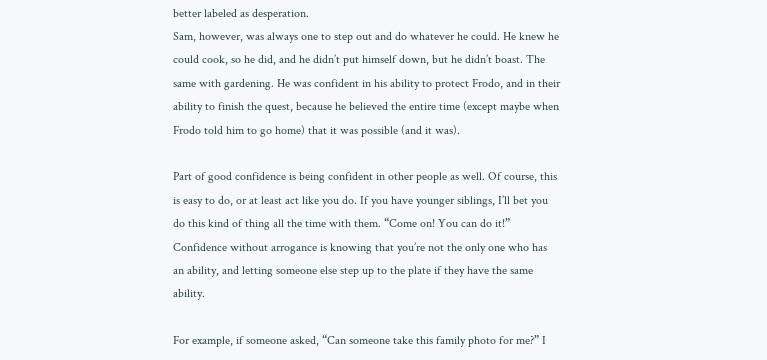better labeled as desperation.
Sam, however, was always one to step out and do whatever he could. He knew he could cook, so he did, and he didn’t put himself down, but he didn’t boast. The same with gardening. He was confident in his ability to protect Frodo, and in their ability to finish the quest, because he believed the entire time (except maybe when Frodo told him to go home) that it was possible (and it was).

Part of good confidence is being confident in other people as well. Of course, this is easy to do, or at least act like you do. If you have younger siblings, I’ll bet you do this kind of thing all the time with them. “Come on! You can do it!”
Confidence without arrogance is knowing that you’re not the only one who has an ability, and letting someone else step up to the plate if they have the same ability.

For example, if someone asked, “Can someone take this family photo for me?” I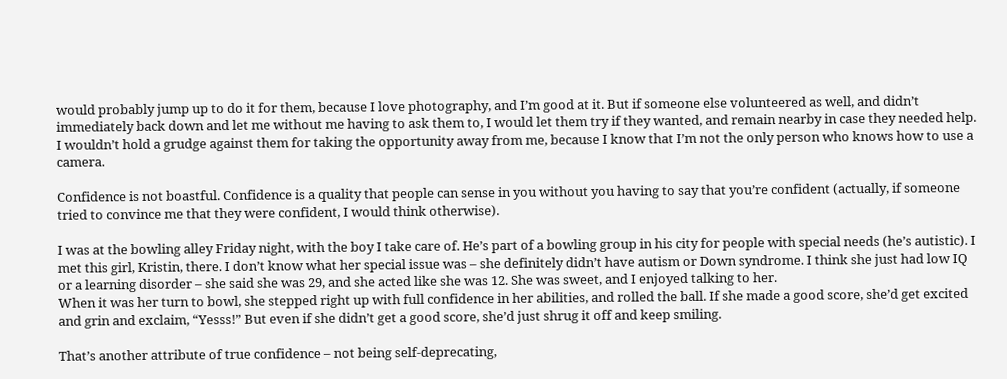would probably jump up to do it for them, because I love photography, and I’m good at it. But if someone else volunteered as well, and didn’t immediately back down and let me without me having to ask them to, I would let them try if they wanted, and remain nearby in case they needed help. I wouldn’t hold a grudge against them for taking the opportunity away from me, because I know that I’m not the only person who knows how to use a camera.

Confidence is not boastful. Confidence is a quality that people can sense in you without you having to say that you’re confident (actually, if someone tried to convince me that they were confident, I would think otherwise).

I was at the bowling alley Friday night, with the boy I take care of. He’s part of a bowling group in his city for people with special needs (he’s autistic). I met this girl, Kristin, there. I don’t know what her special issue was – she definitely didn’t have autism or Down syndrome. I think she just had low IQ or a learning disorder – she said she was 29, and she acted like she was 12. She was sweet, and I enjoyed talking to her.
When it was her turn to bowl, she stepped right up with full confidence in her abilities, and rolled the ball. If she made a good score, she’d get excited and grin and exclaim, “Yesss!” But even if she didn’t get a good score, she’d just shrug it off and keep smiling.

That’s another attribute of true confidence – not being self-deprecating,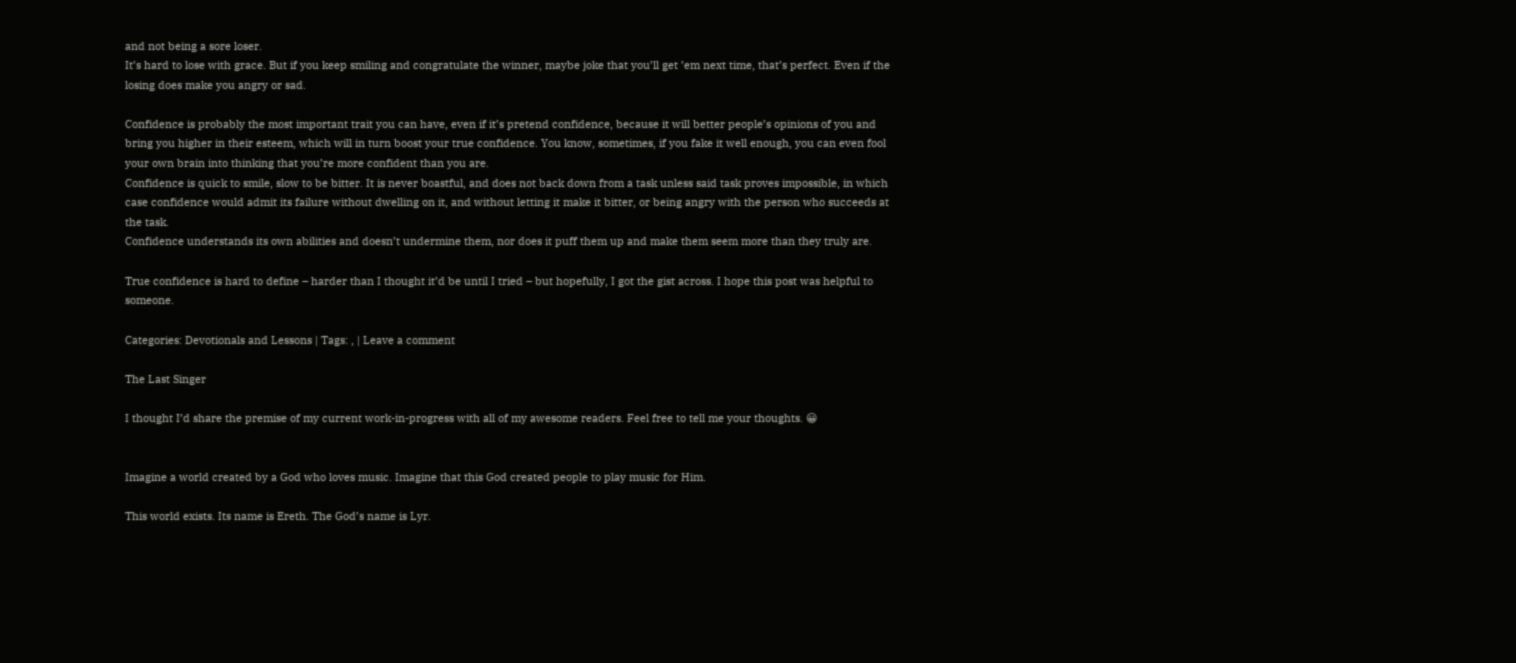and not being a sore loser.
It’s hard to lose with grace. But if you keep smiling and congratulate the winner, maybe joke that you’ll get ’em next time, that’s perfect. Even if the losing does make you angry or sad.

Confidence is probably the most important trait you can have, even if it’s pretend confidence, because it will better people’s opinions of you and bring you higher in their esteem, which will in turn boost your true confidence. You know, sometimes, if you fake it well enough, you can even fool your own brain into thinking that you’re more confident than you are.
Confidence is quick to smile, slow to be bitter. It is never boastful, and does not back down from a task unless said task proves impossible, in which case confidence would admit its failure without dwelling on it, and without letting it make it bitter, or being angry with the person who succeeds at the task.
Confidence understands its own abilities and doesn’t undermine them, nor does it puff them up and make them seem more than they truly are.

True confidence is hard to define – harder than I thought it’d be until I tried – but hopefully, I got the gist across. I hope this post was helpful to someone.

Categories: Devotionals and Lessons | Tags: , | Leave a comment

The Last Singer

I thought I’d share the premise of my current work-in-progress with all of my awesome readers. Feel free to tell me your thoughts. 😀


Imagine a world created by a God who loves music. Imagine that this God created people to play music for Him.

This world exists. Its name is Ereth. The God’s name is Lyr.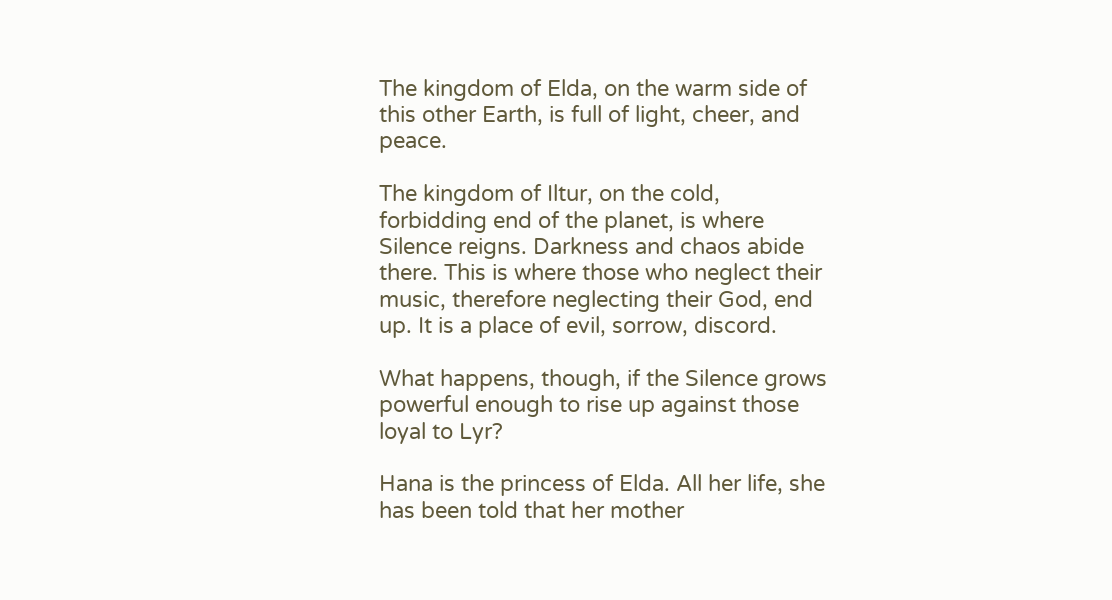The kingdom of Elda, on the warm side of this other Earth, is full of light, cheer, and peace.

The kingdom of Iltur, on the cold, forbidding end of the planet, is where Silence reigns. Darkness and chaos abide there. This is where those who neglect their music, therefore neglecting their God, end up. It is a place of evil, sorrow, discord.

What happens, though, if the Silence grows powerful enough to rise up against those loyal to Lyr?

Hana is the princess of Elda. All her life, she has been told that her mother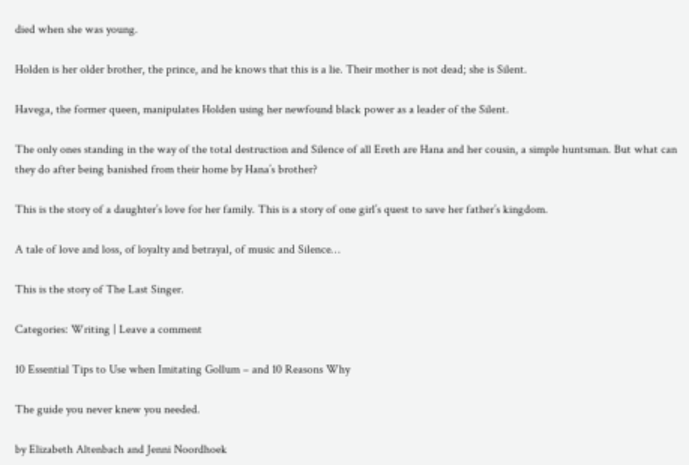died when she was young.

Holden is her older brother, the prince, and he knows that this is a lie. Their mother is not dead; she is Silent.

Havega, the former queen, manipulates Holden using her newfound black power as a leader of the Silent.

The only ones standing in the way of the total destruction and Silence of all Ereth are Hana and her cousin, a simple huntsman. But what can they do after being banished from their home by Hana’s brother?

This is the story of a daughter’s love for her family. This is a story of one girl’s quest to save her father’s kingdom.

A tale of love and loss, of loyalty and betrayal, of music and Silence…

This is the story of The Last Singer.

Categories: Writing | Leave a comment

10 Essential Tips to Use when Imitating Gollum – and 10 Reasons Why

The guide you never knew you needed.

by Elizabeth Altenbach and Jenni Noordhoek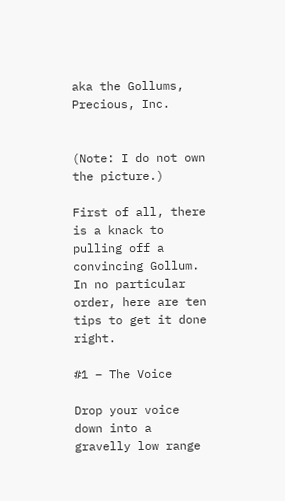aka the Gollums, Precious, Inc.


(Note: I do not own the picture.)

First of all, there is a knack to pulling off a convincing Gollum. In no particular order, here are ten tips to get it done right.

#1 – The Voice

Drop your voice down into a gravelly low range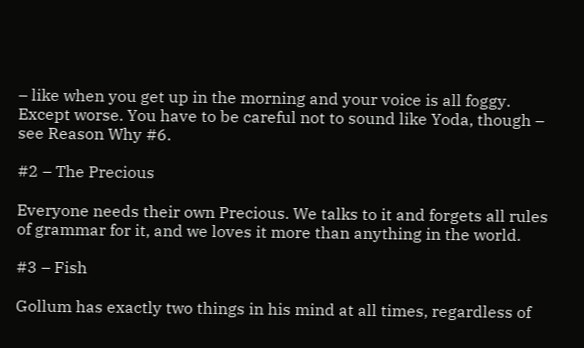– like when you get up in the morning and your voice is all foggy. Except worse. You have to be careful not to sound like Yoda, though – see Reason Why #6.

#2 – The Precious

Everyone needs their own Precious. We talks to it and forgets all rules of grammar for it, and we loves it more than anything in the world.

#3 – Fish

Gollum has exactly two things in his mind at all times, regardless of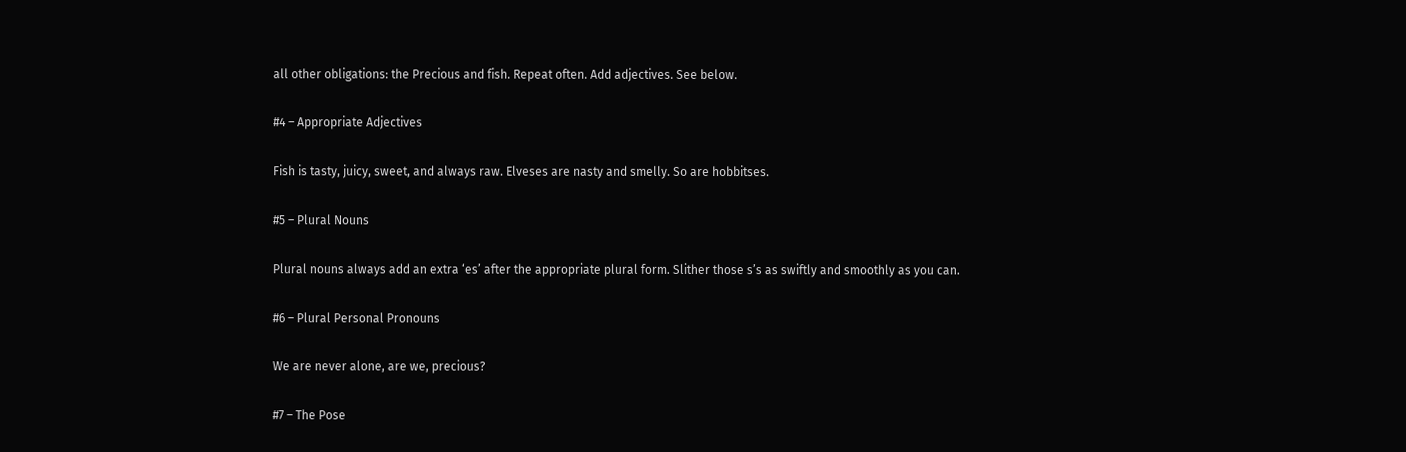all other obligations: the Precious and fish. Repeat often. Add adjectives. See below.

#4 – Appropriate Adjectives

Fish is tasty, juicy, sweet, and always raw. Elveses are nasty and smelly. So are hobbitses.

#5 – Plural Nouns

Plural nouns always add an extra ‘es’ after the appropriate plural form. Slither those s’s as swiftly and smoothly as you can.

#6 – Plural Personal Pronouns

We are never alone, are we, precious?

#7 – The Pose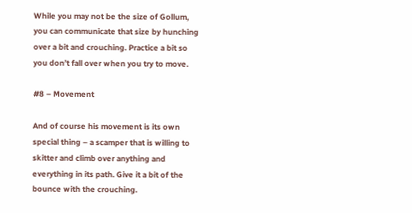While you may not be the size of Gollum, you can communicate that size by hunching over a bit and crouching. Practice a bit so you don’t fall over when you try to move.

#8 – Movement

And of course his movement is its own special thing – a scamper that is willing to skitter and climb over anything and everything in its path. Give it a bit of the bounce with the crouching.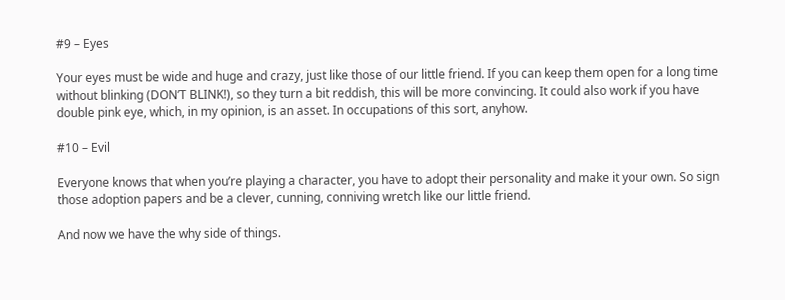#9 – Eyes

Your eyes must be wide and huge and crazy, just like those of our little friend. If you can keep them open for a long time without blinking (DON’T BLINK!), so they turn a bit reddish, this will be more convincing. It could also work if you have double pink eye, which, in my opinion, is an asset. In occupations of this sort, anyhow.

#10 – Evil

Everyone knows that when you’re playing a character, you have to adopt their personality and make it your own. So sign those adoption papers and be a clever, cunning, conniving wretch like our little friend.

And now we have the why side of things.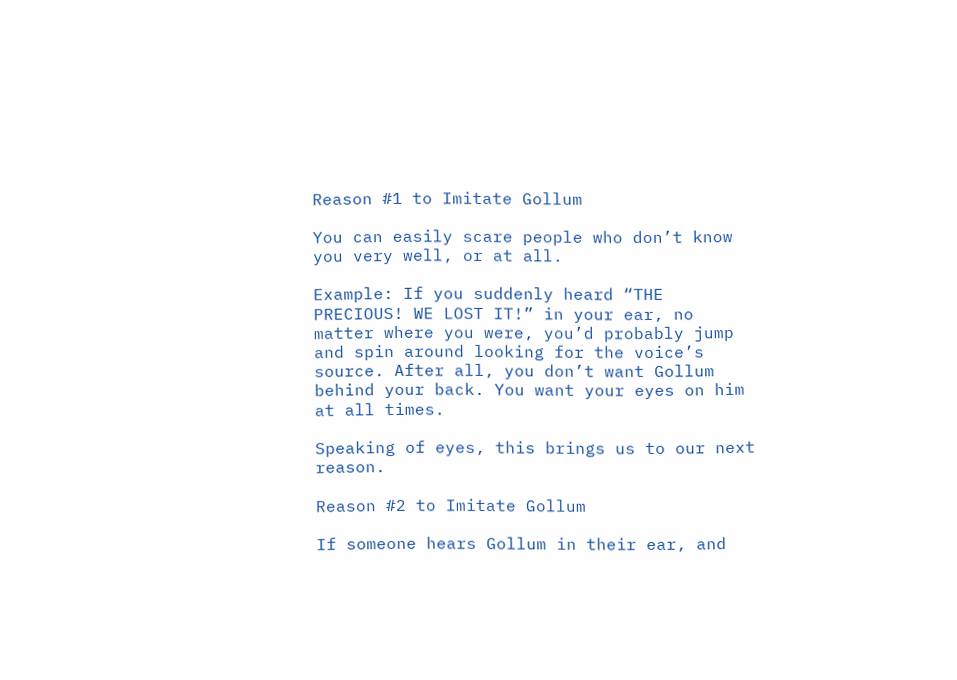Reason #1 to Imitate Gollum

You can easily scare people who don’t know you very well, or at all.

Example: If you suddenly heard “THE PRECIOUS! WE LOST IT!” in your ear, no matter where you were, you’d probably jump and spin around looking for the voice’s source. After all, you don’t want Gollum behind your back. You want your eyes on him at all times.

Speaking of eyes, this brings us to our next reason.

Reason #2 to Imitate Gollum

If someone hears Gollum in their ear, and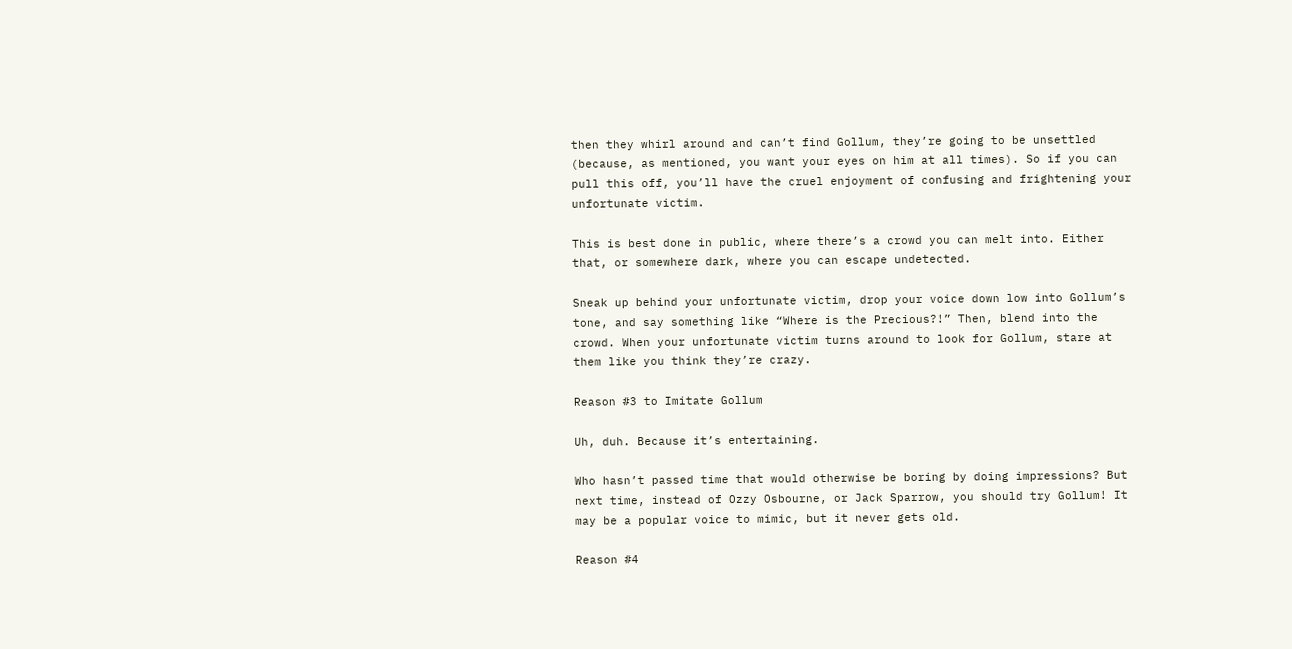then they whirl around and can’t find Gollum, they’re going to be unsettled (because, as mentioned, you want your eyes on him at all times). So if you can pull this off, you’ll have the cruel enjoyment of confusing and frightening your unfortunate victim.

This is best done in public, where there’s a crowd you can melt into. Either that, or somewhere dark, where you can escape undetected.

Sneak up behind your unfortunate victim, drop your voice down low into Gollum’s tone, and say something like “Where is the Precious?!” Then, blend into the crowd. When your unfortunate victim turns around to look for Gollum, stare at them like you think they’re crazy.

Reason #3 to Imitate Gollum

Uh, duh. Because it’s entertaining.

Who hasn’t passed time that would otherwise be boring by doing impressions? But next time, instead of Ozzy Osbourne, or Jack Sparrow, you should try Gollum! It may be a popular voice to mimic, but it never gets old.

Reason #4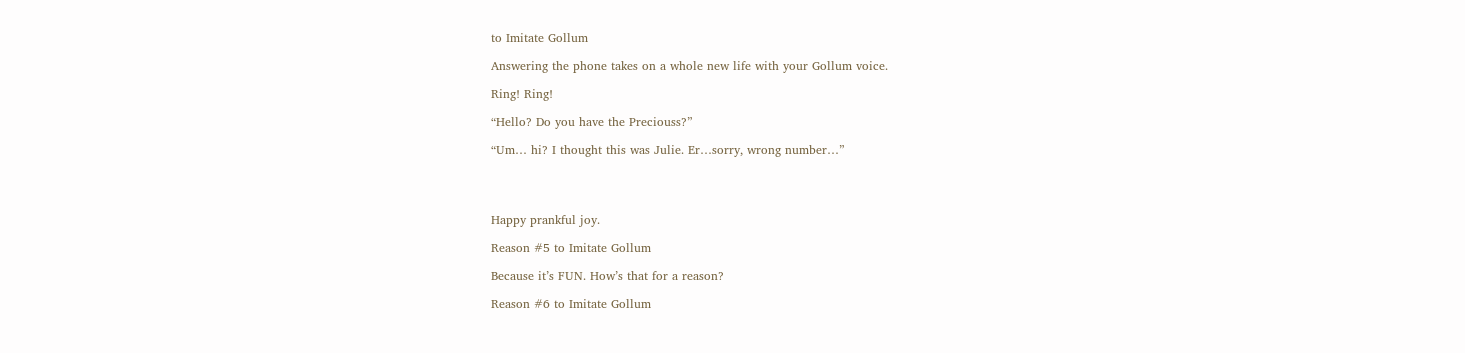to Imitate Gollum

Answering the phone takes on a whole new life with your Gollum voice.

Ring! Ring!

“Hello? Do you have the Preciouss?”

“Um… hi? I thought this was Julie. Er…sorry, wrong number…”




Happy prankful joy.

Reason #5 to Imitate Gollum

Because it’s FUN. How’s that for a reason?

Reason #6 to Imitate Gollum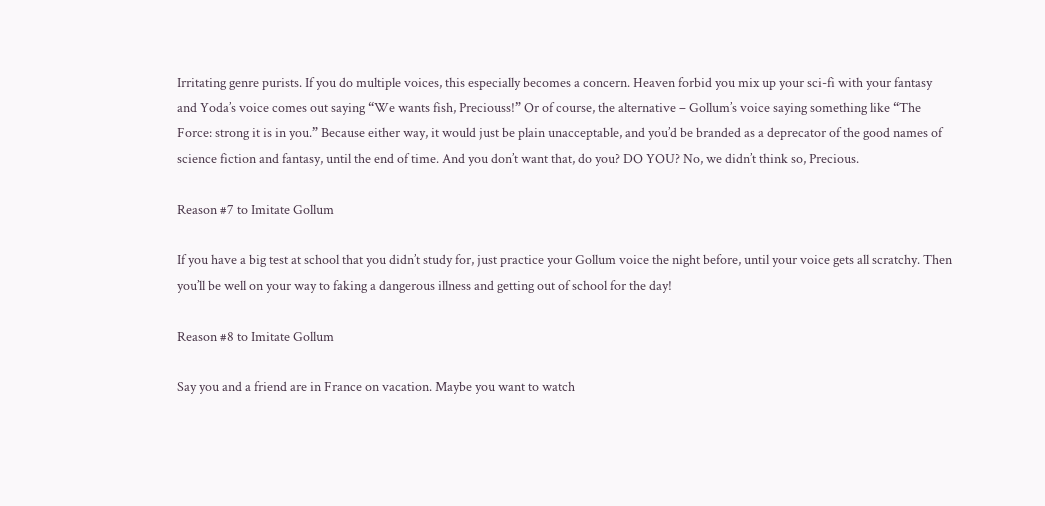Irritating genre purists. If you do multiple voices, this especially becomes a concern. Heaven forbid you mix up your sci-fi with your fantasy and Yoda’s voice comes out saying “We wants fish, Preciouss!” Or of course, the alternative – Gollum’s voice saying something like “The Force: strong it is in you.” Because either way, it would just be plain unacceptable, and you’d be branded as a deprecator of the good names of science fiction and fantasy, until the end of time. And you don’t want that, do you? DO YOU? No, we didn’t think so, Precious.

Reason #7 to Imitate Gollum

If you have a big test at school that you didn’t study for, just practice your Gollum voice the night before, until your voice gets all scratchy. Then you’ll be well on your way to faking a dangerous illness and getting out of school for the day!

Reason #8 to Imitate Gollum

Say you and a friend are in France on vacation. Maybe you want to watch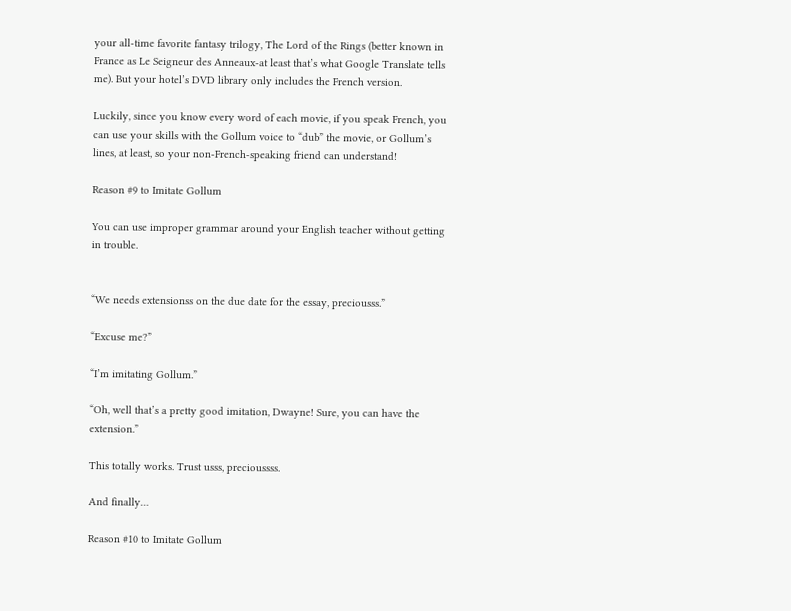your all-time favorite fantasy trilogy, The Lord of the Rings (better known in France as Le Seigneur des Anneaux-at least that’s what Google Translate tells me). But your hotel’s DVD library only includes the French version.

Luckily, since you know every word of each movie, if you speak French, you can use your skills with the Gollum voice to “dub” the movie, or Gollum’s lines, at least, so your non-French-speaking friend can understand!

Reason #9 to Imitate Gollum

You can use improper grammar around your English teacher without getting in trouble.


“We needs extensionss on the due date for the essay, preciousss.”

“Excuse me?”

“I’m imitating Gollum.”

“Oh, well that’s a pretty good imitation, Dwayne! Sure, you can have the extension.”

This totally works. Trust usss, precioussss.

And finally…

Reason #10 to Imitate Gollum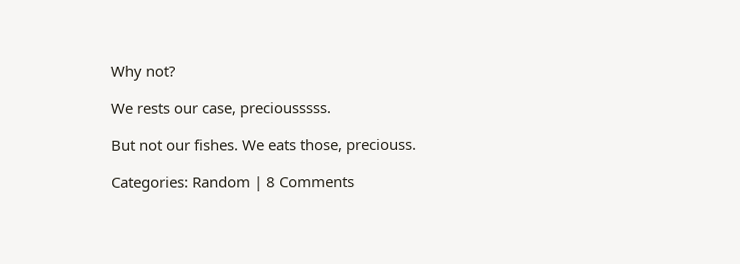Why not?

We rests our case, preciousssss.

But not our fishes. We eats those, preciouss.

Categories: Random | 8 Comments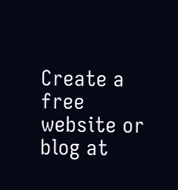Create a free website or blog at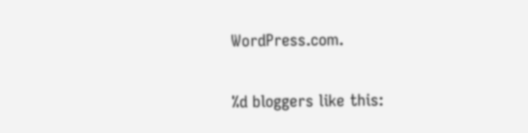WordPress.com.

%d bloggers like this: